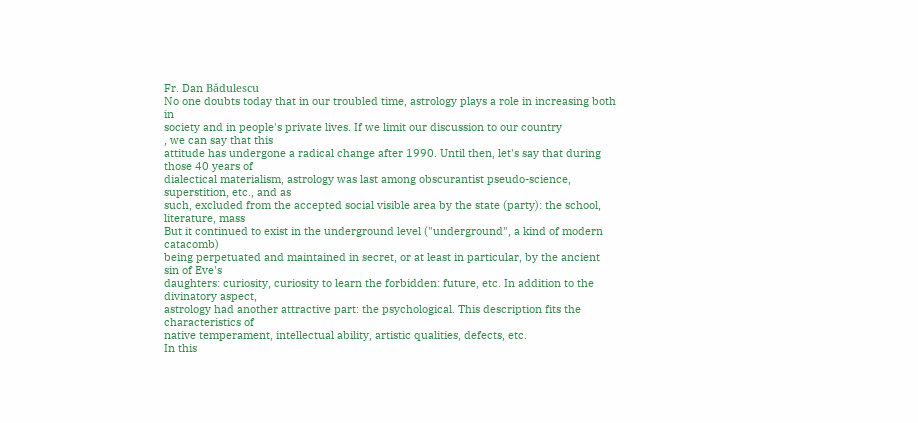Fr. Dan Bădulescu
No one doubts today that in our troubled time, astrology plays a role in increasing both in
society and in people's private lives. If we limit our discussion to our country
, we can say that this
attitude has undergone a radical change after 1990. Until then, let's say that during those 40 years of
dialectical materialism, astrology was last among obscurantist pseudo-science, superstition, etc., and as
such, excluded from the accepted social visible area by the state (party): the school, literature, mass
But it continued to exist in the underground level ("underground", a kind of modern catacomb)
being perpetuated and maintained in secret, or at least in particular, by the ancient sin of Eve's
daughters: curiosity, curiosity to learn the forbidden: future, etc. In addition to the divinatory aspect,
astrology had another attractive part: the psychological. This description fits the characteristics of
native temperament, intellectual ability, artistic qualities, defects, etc.
In this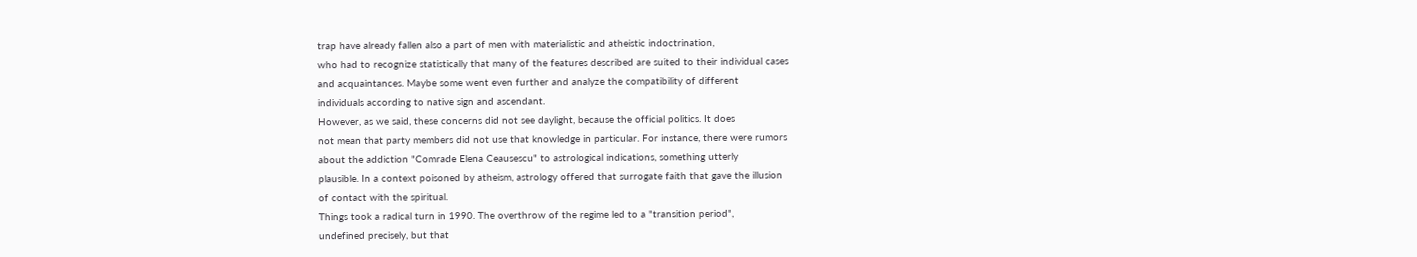trap have already fallen also a part of men with materialistic and atheistic indoctrination,
who had to recognize statistically that many of the features described are suited to their individual cases
and acquaintances. Maybe some went even further and analyze the compatibility of different
individuals according to native sign and ascendant.
However, as we said, these concerns did not see daylight, because the official politics. It does
not mean that party members did not use that knowledge in particular. For instance, there were rumors
about the addiction "Comrade Elena Ceausescu" to astrological indications, something utterly
plausible. In a context poisoned by atheism, astrology offered that surrogate faith that gave the illusion
of contact with the spiritual.
Things took a radical turn in 1990. The overthrow of the regime led to a "transition period",
undefined precisely, but that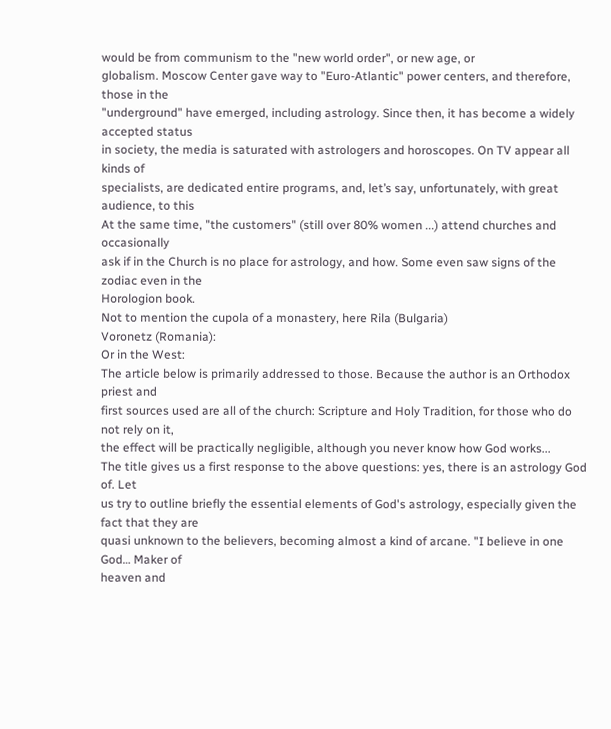would be from communism to the "new world order", or new age, or
globalism. Moscow Center gave way to "Euro-Atlantic" power centers, and therefore, those in the
"underground" have emerged, including astrology. Since then, it has become a widely accepted status
in society, the media is saturated with astrologers and horoscopes. On TV appear all kinds of
specialists, are dedicated entire programs, and, let’s say, unfortunately, with great audience, to this
At the same time, "the customers" (still over 80% women ...) attend churches and occasionally
ask if in the Church is no place for astrology, and how. Some even saw signs of the zodiac even in the
Horologion book.
Not to mention the cupola of a monastery, here Rila (Bulgaria)
Voronetz (Romania):
Or in the West:
The article below is primarily addressed to those. Because the author is an Orthodox priest and
first sources used are all of the church: Scripture and Holy Tradition, for those who do not rely on it,
the effect will be practically negligible, although you never know how God works...
The title gives us a first response to the above questions: yes, there is an astrology God of. Let
us try to outline briefly the essential elements of God's astrology, especially given the fact that they are
quasi unknown to the believers, becoming almost a kind of arcane. "I believe in one God… Maker of
heaven and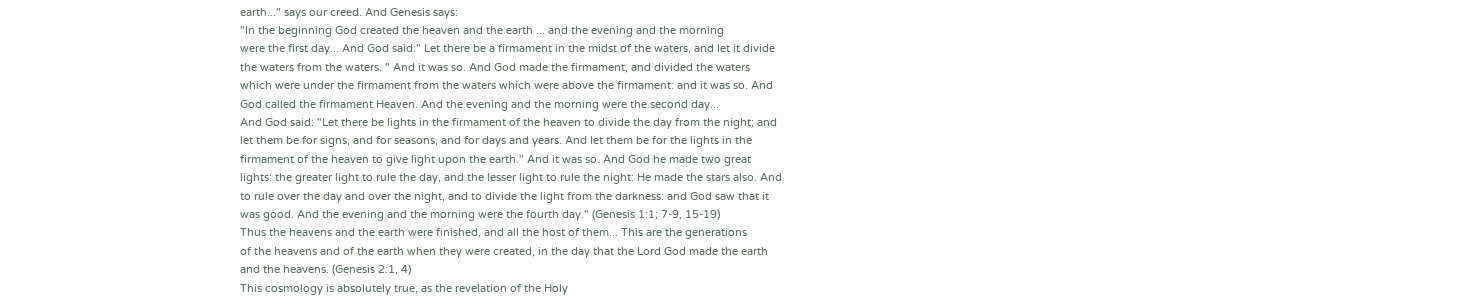earth..." says our creed. And Genesis says:
"In the beginning God created the heaven and the earth ... and the evening and the morning
were the first day... And God said:" Let there be a firmament in the midst of the waters, and let it divide
the waters from the waters. " And it was so. And God made the firmament, and divided the waters
which were under the firmament from the waters which were above the firmament: and it was so. And
God called the firmament Heaven. And the evening and the morning were the second day...
And God said: "Let there be lights in the firmament of the heaven to divide the day from the night; and
let them be for signs, and for seasons, and for days and years. And let them be for the lights in the
firmament of the heaven to give light upon the earth." And it was so. And God he made two great
lights: the greater light to rule the day, and the lesser light to rule the night: He made the stars also. And
to rule over the day and over the night, and to divide the light from the darkness: and God saw that it
was good. And the evening and the morning were the fourth day." (Genesis 1:1; 7-9, 15-19)
Thus the heavens and the earth were finished, and all the host of them... This are the generations
of the heavens and of the earth when they were created, in the day that the Lord God made the earth
and the heavens. (Genesis 2:1, 4)
This cosmology is absolutely true, as the revelation of the Holy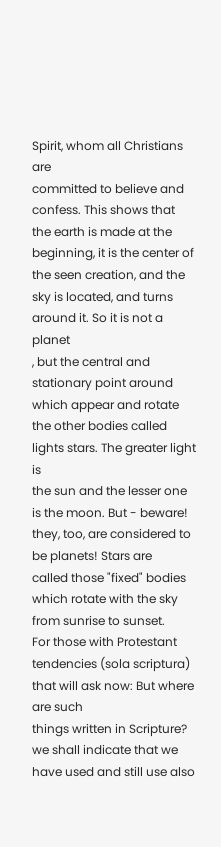Spirit, whom all Christians are
committed to believe and confess. This shows that the earth is made at the beginning, it is the center of
the seen creation, and the sky is located, and turns around it. So it is not a planet
, but the central and
stationary point around which appear and rotate the other bodies called lights stars. The greater light is
the sun and the lesser one is the moon. But - beware! they, too, are considered to be planets! Stars are
called those "fixed" bodies which rotate with the sky from sunrise to sunset.
For those with Protestant tendencies (sola scriptura) that will ask now: But where are such
things written in Scripture? we shall indicate that we have used and still use also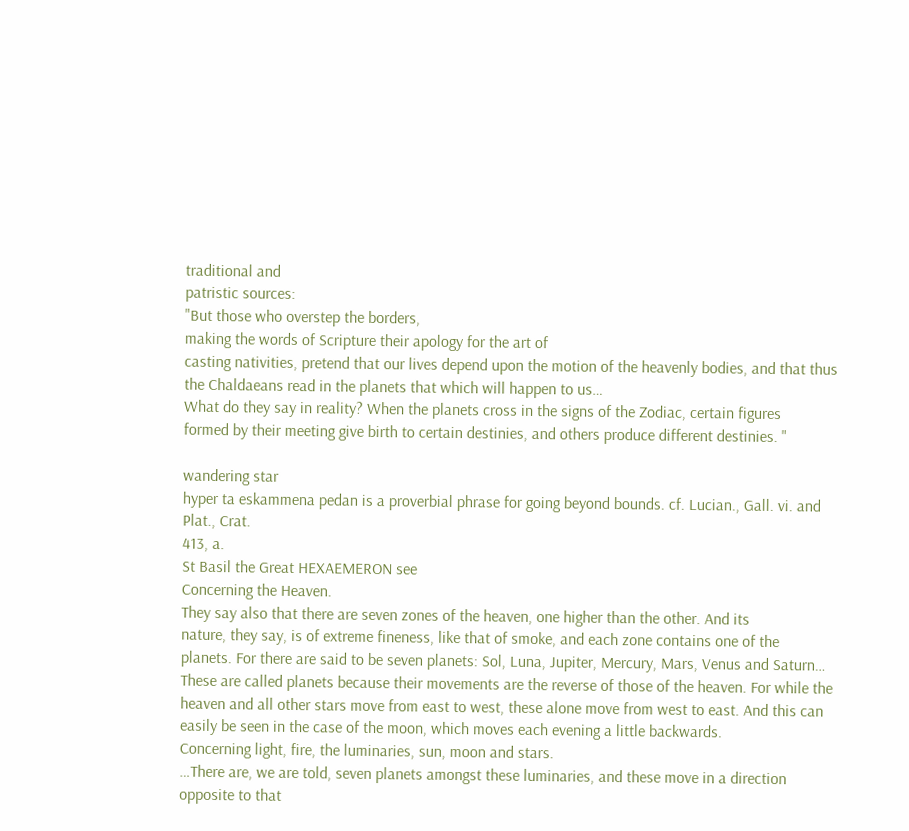traditional and
patristic sources:
"But those who overstep the borders,
making the words of Scripture their apology for the art of
casting nativities, pretend that our lives depend upon the motion of the heavenly bodies, and that thus
the Chaldaeans read in the planets that which will happen to us…
What do they say in reality? When the planets cross in the signs of the Zodiac, certain figures
formed by their meeting give birth to certain destinies, and others produce different destinies. "

wandering star
hyper ta eskammena pedan is a proverbial phrase for going beyond bounds. cf. Lucian., Gall. vi. and Plat., Crat.
413, a.
St Basil the Great HEXAEMERON see
Concerning the Heaven.
They say also that there are seven zones of the heaven, one higher than the other. And its
nature, they say, is of extreme fineness, like that of smoke, and each zone contains one of the
planets. For there are said to be seven planets: Sol, Luna, Jupiter, Mercury, Mars, Venus and Saturn…
These are called planets because their movements are the reverse of those of the heaven. For while the
heaven and all other stars move from east to west, these alone move from west to east. And this can
easily be seen in the case of the moon, which moves each evening a little backwards.
Concerning light, fire, the luminaries, sun, moon and stars.
…There are, we are told, seven planets amongst these luminaries, and these move in a direction
opposite to that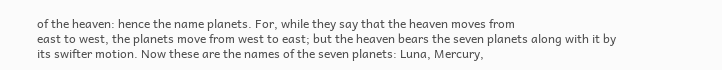of the heaven: hence the name planets. For, while they say that the heaven moves from
east to west, the planets move from west to east; but the heaven bears the seven planets along with it by
its swifter motion. Now these are the names of the seven planets: Luna, Mercury,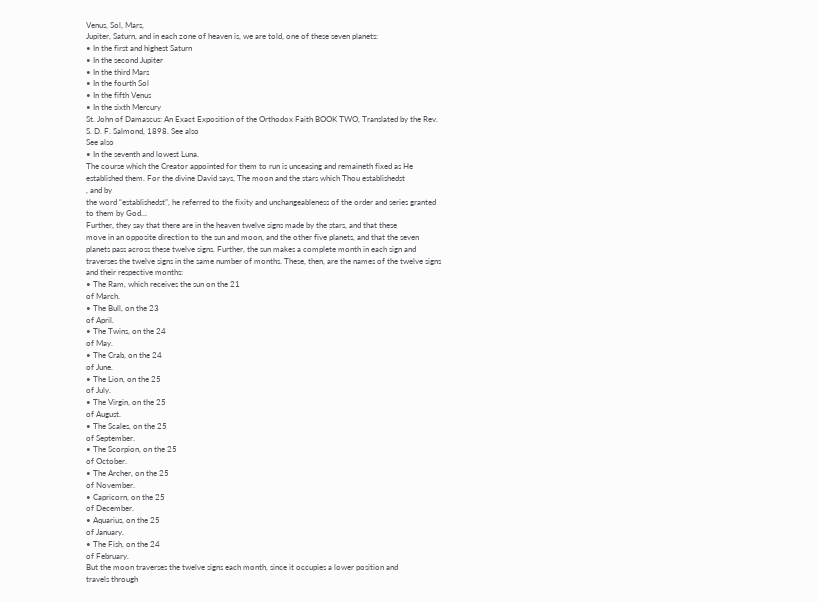Venus, Sol, Mars,
Jupiter, Saturn, and in each zone of heaven is, we are told, one of these seven planets:
• In the first and highest Saturn
• In the second Jupiter
• In the third Mars
• In the fourth Sol
• In the fifth Venus
• In the sixth Mercury
St. John of Damascus: An Exact Exposition of the Orthodox Faith BOOK TWO, Translated by the Rev.
S. D. F. Salmond, 1898. See also
See also
• In the seventh and lowest Luna.
The course which the Creator appointed for them to run is unceasing and remaineth fixed as He
established them. For the divine David says, The moon and the stars which Thou establishedst
, and by
the word “establishedst”, he referred to the fixity and unchangeableness of the order and series granted
to them by God…
Further, they say that there are in the heaven twelve signs made by the stars, and that these
move in an opposite direction to the sun and moon, and the other five planets, and that the seven
planets pass across these twelve signs. Further, the sun makes a complete month in each sign and
traverses the twelve signs in the same number of months. These, then, are the names of the twelve signs
and their respective months:
• The Ram, which receives the sun on the 21
of March.
• The Bull, on the 23
of April.
• The Twins, on the 24
of May.
• The Crab, on the 24
of June.
• The Lion, on the 25
of July.
• The Virgin, on the 25
of August.
• The Scales, on the 25
of September.
• The Scorpion, on the 25
of October.
• The Archer, on the 25
of November.
• Capricorn, on the 25
of December.
• Aquarius, on the 25
of January.
• The Fish, on the 24
of February.
But the moon traverses the twelve signs each month, since it occupies a lower position and
travels through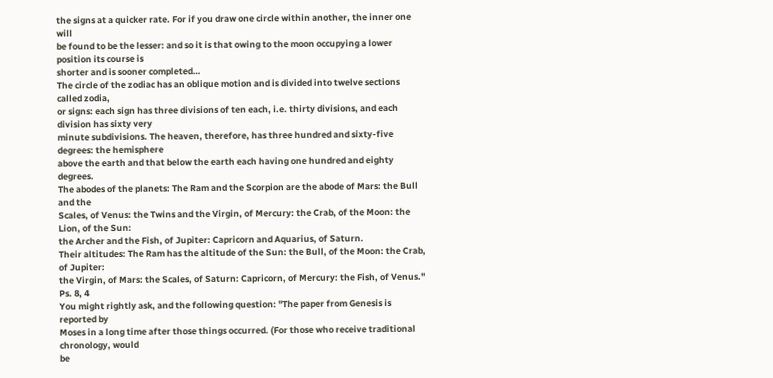the signs at a quicker rate. For if you draw one circle within another, the inner one will
be found to be the lesser: and so it is that owing to the moon occupying a lower position its course is
shorter and is sooner completed…
The circle of the zodiac has an oblique motion and is divided into twelve sections called zodia,
or signs: each sign has three divisions of ten each, i.e. thirty divisions, and each division has sixty very
minute subdivisions. The heaven, therefore, has three hundred and sixty-five degrees: the hemisphere
above the earth and that below the earth each having one hundred and eighty degrees.
The abodes of the planets: The Ram and the Scorpion are the abode of Mars: the Bull and the
Scales, of Venus: the Twins and the Virgin, of Mercury: the Crab, of the Moon: the Lion, of the Sun:
the Archer and the Fish, of Jupiter: Capricorn and Aquarius, of Saturn.
Their altitudes: The Ram has the altitude of the Sun: the Bull, of the Moon: the Crab, of Jupiter:
the Virgin, of Mars: the Scales, of Saturn: Capricorn, of Mercury: the Fish, of Venus."
Ps. 8, 4
You might rightly ask, and the following question: "The paper from Genesis is reported by
Moses in a long time after those things occurred. (For those who receive traditional chronology, would
be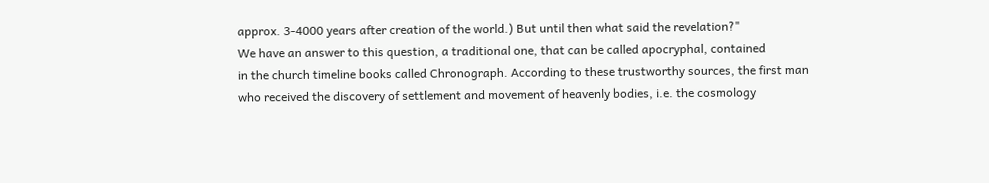approx. 3-4000 years after creation of the world.) But until then what said the revelation?"
We have an answer to this question, a traditional one, that can be called apocryphal, contained
in the church timeline books called Chronograph. According to these trustworthy sources, the first man
who received the discovery of settlement and movement of heavenly bodies, i.e. the cosmology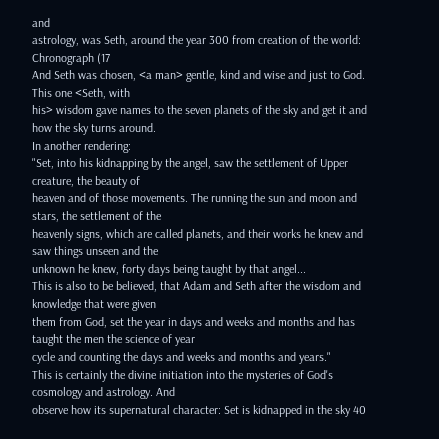and
astrology, was Seth, around the year 300 from creation of the world:
Chronograph (17
And Seth was chosen, <a man> gentle, kind and wise and just to God. This one <Seth, with
his> wisdom gave names to the seven planets of the sky and get it and how the sky turns around.
In another rendering:
"Set, into his kidnapping by the angel, saw the settlement of Upper creature, the beauty of
heaven and of those movements. The running the sun and moon and stars, the settlement of the
heavenly signs, which are called planets, and their works he knew and saw things unseen and the
unknown he knew, forty days being taught by that angel...
This is also to be believed, that Adam and Seth after the wisdom and knowledge that were given
them from God, set the year in days and weeks and months and has taught the men the science of year
cycle and counting the days and weeks and months and years."
This is certainly the divine initiation into the mysteries of God's cosmology and astrology. And
observe how its supernatural character: Set is kidnapped in the sky 40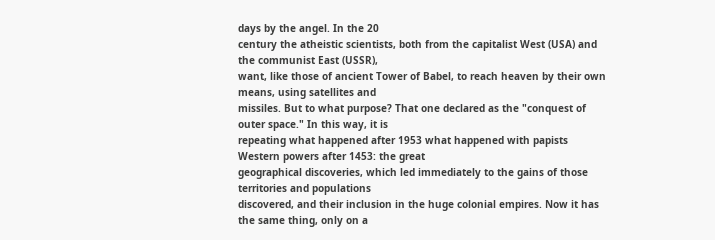days by the angel. In the 20
century the atheistic scientists, both from the capitalist West (USA) and the communist East (USSR),
want, like those of ancient Tower of Babel, to reach heaven by their own means, using satellites and
missiles. But to what purpose? That one declared as the "conquest of outer space." In this way, it is
repeating what happened after 1953 what happened with papists Western powers after 1453: the great
geographical discoveries, which led immediately to the gains of those territories and populations
discovered, and their inclusion in the huge colonial empires. Now it has the same thing, only on a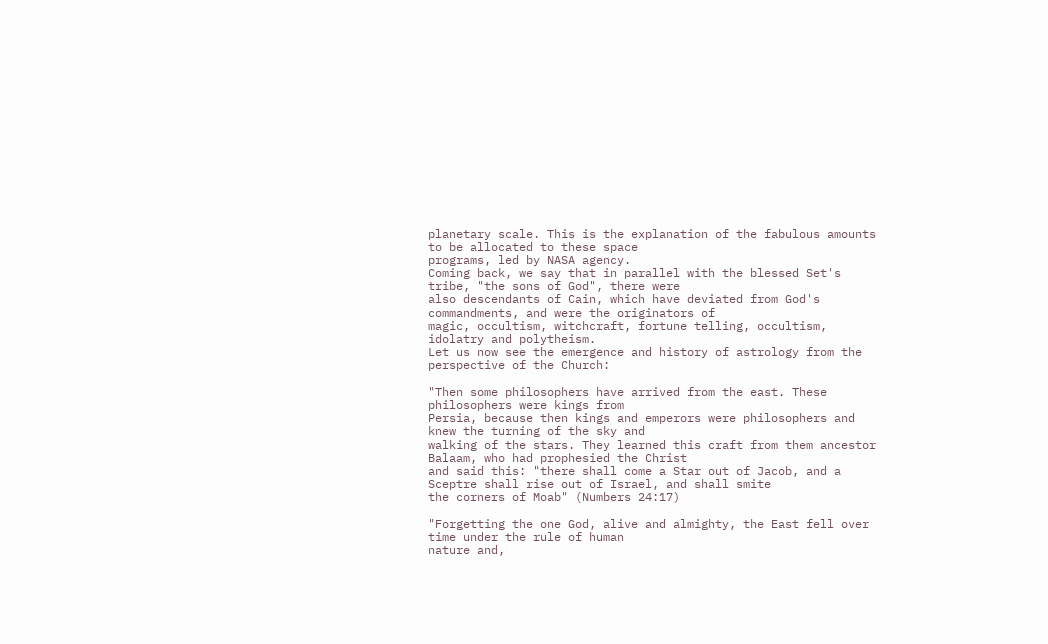planetary scale. This is the explanation of the fabulous amounts to be allocated to these space
programs, led by NASA agency.
Coming back, we say that in parallel with the blessed Set's tribe, "the sons of God", there were
also descendants of Cain, which have deviated from God's commandments, and were the originators of
magic, occultism, witchcraft, fortune telling, occultism, idolatry and polytheism.
Let us now see the emergence and history of astrology from the perspective of the Church:

"Then some philosophers have arrived from the east. These philosophers were kings from
Persia, because then kings and emperors were philosophers and knew the turning of the sky and
walking of the stars. They learned this craft from them ancestor Balaam, who had prophesied the Christ
and said this: "there shall come a Star out of Jacob, and a Sceptre shall rise out of Israel, and shall smite
the corners of Moab" (Numbers 24:17)

"Forgetting the one God, alive and almighty, the East fell over time under the rule of human
nature and,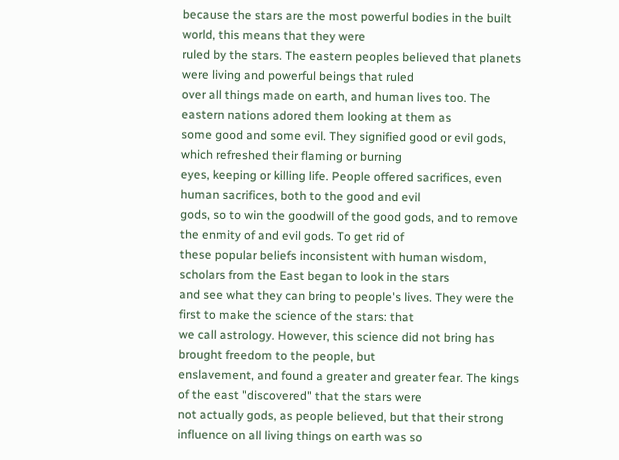because the stars are the most powerful bodies in the built world, this means that they were
ruled by the stars. The eastern peoples believed that planets were living and powerful beings that ruled
over all things made on earth, and human lives too. The eastern nations adored them looking at them as
some good and some evil. They signified good or evil gods, which refreshed their flaming or burning
eyes, keeping or killing life. People offered sacrifices, even human sacrifices, both to the good and evil
gods, so to win the goodwill of the good gods, and to remove the enmity of and evil gods. To get rid of
these popular beliefs inconsistent with human wisdom, scholars from the East began to look in the stars
and see what they can bring to people's lives. They were the first to make the science of the stars: that
we call astrology. However, this science did not bring has brought freedom to the people, but
enslavement, and found a greater and greater fear. The kings of the east "discovered" that the stars were
not actually gods, as people believed, but that their strong influence on all living things on earth was so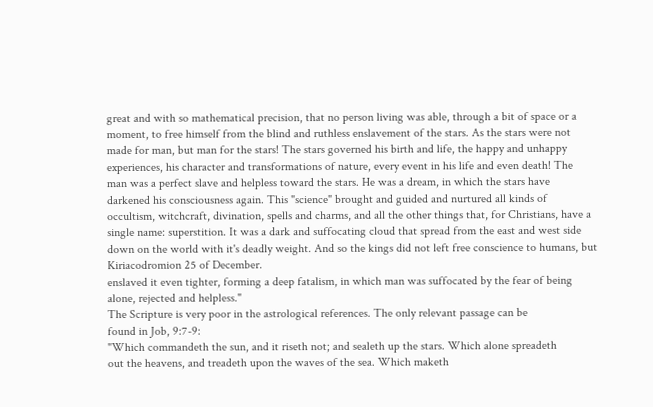great and with so mathematical precision, that no person living was able, through a bit of space or a
moment, to free himself from the blind and ruthless enslavement of the stars. As the stars were not
made for man, but man for the stars! The stars governed his birth and life, the happy and unhappy
experiences, his character and transformations of nature, every event in his life and even death! The
man was a perfect slave and helpless toward the stars. He was a dream, in which the stars have
darkened his consciousness again. This "science" brought and guided and nurtured all kinds of
occultism, witchcraft, divination, spells and charms, and all the other things that, for Christians, have a
single name: superstition. It was a dark and suffocating cloud that spread from the east and west side
down on the world with it's deadly weight. And so the kings did not left free conscience to humans, but
Kiriacodromion 25 of December.
enslaved it even tighter, forming a deep fatalism, in which man was suffocated by the fear of being
alone, rejected and helpless."
The Scripture is very poor in the astrological references. The only relevant passage can be
found in Job, 9:7-9:
"Which commandeth the sun, and it riseth not; and sealeth up the stars. Which alone spreadeth
out the heavens, and treadeth upon the waves of the sea. Which maketh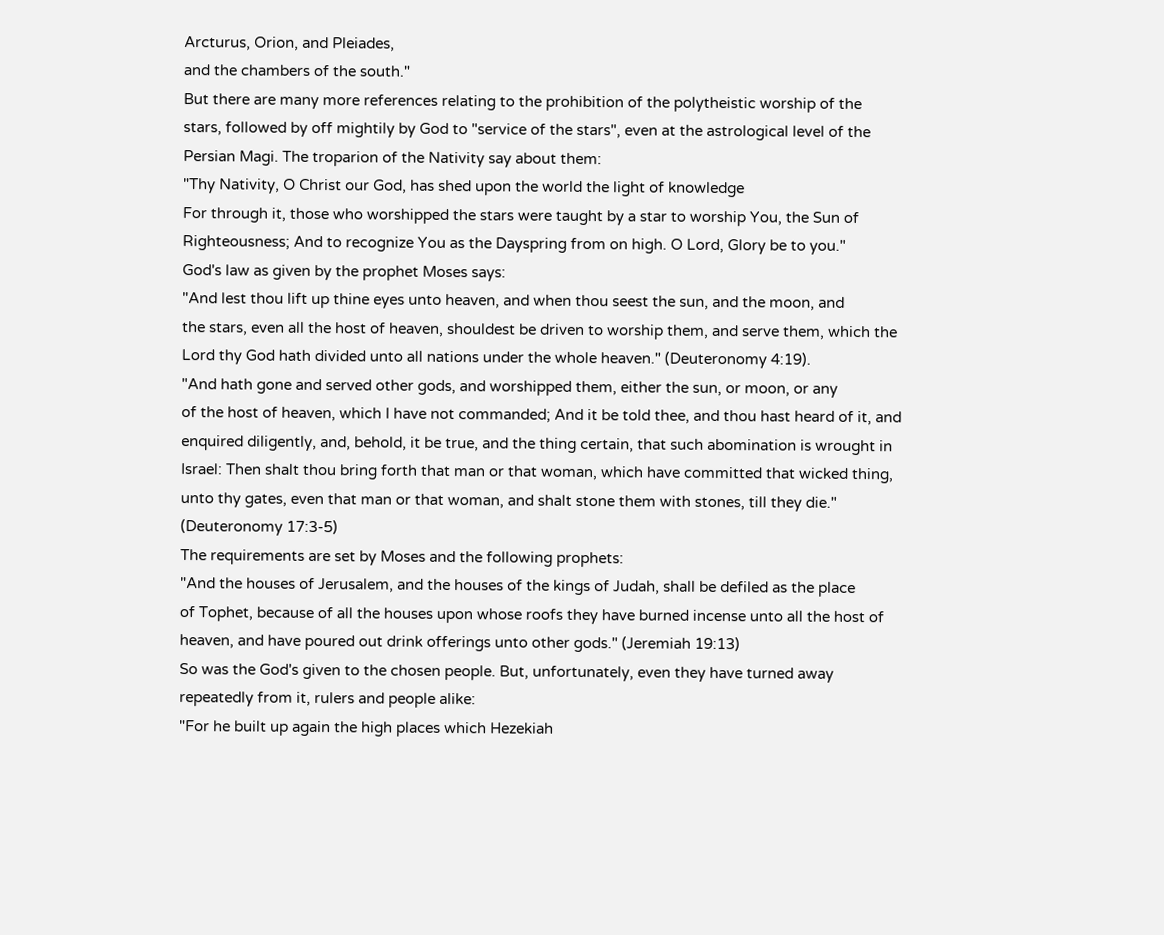Arcturus, Orion, and Pleiades,
and the chambers of the south."
But there are many more references relating to the prohibition of the polytheistic worship of the
stars, followed by off mightily by God to "service of the stars", even at the astrological level of the
Persian Magi. The troparion of the Nativity say about them:
"Thy Nativity, O Christ our God, has shed upon the world the light of knowledge
For through it, those who worshipped the stars were taught by a star to worship You, the Sun of
Righteousness; And to recognize You as the Dayspring from on high. O Lord, Glory be to you."
God's law as given by the prophet Moses says:
"And lest thou lift up thine eyes unto heaven, and when thou seest the sun, and the moon, and
the stars, even all the host of heaven, shouldest be driven to worship them, and serve them, which the
Lord thy God hath divided unto all nations under the whole heaven." (Deuteronomy 4:19).
"And hath gone and served other gods, and worshipped them, either the sun, or moon, or any
of the host of heaven, which I have not commanded; And it be told thee, and thou hast heard of it, and
enquired diligently, and, behold, it be true, and the thing certain, that such abomination is wrought in
Israel: Then shalt thou bring forth that man or that woman, which have committed that wicked thing,
unto thy gates, even that man or that woman, and shalt stone them with stones, till they die."
(Deuteronomy 17:3-5)
The requirements are set by Moses and the following prophets:
"And the houses of Jerusalem, and the houses of the kings of Judah, shall be defiled as the place
of Tophet, because of all the houses upon whose roofs they have burned incense unto all the host of
heaven, and have poured out drink offerings unto other gods." (Jeremiah 19:13)
So was the God's given to the chosen people. But, unfortunately, even they have turned away
repeatedly from it, rulers and people alike:
"For he built up again the high places which Hezekiah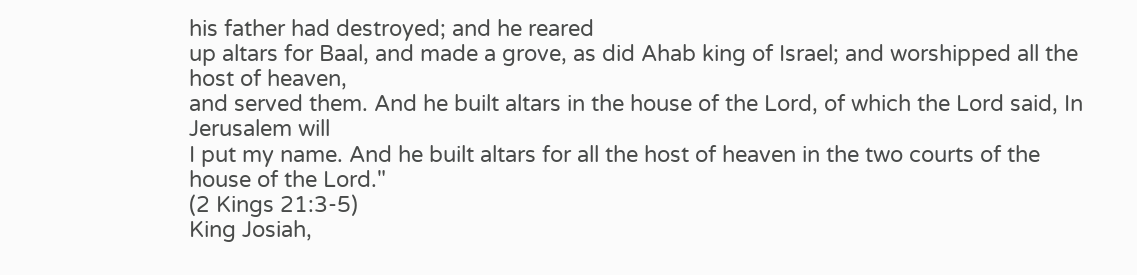his father had destroyed; and he reared
up altars for Baal, and made a grove, as did Ahab king of Israel; and worshipped all the host of heaven,
and served them. And he built altars in the house of the Lord, of which the Lord said, In Jerusalem will
I put my name. And he built altars for all the host of heaven in the two courts of the house of the Lord."
(2 Kings 21:3-5)
King Josiah,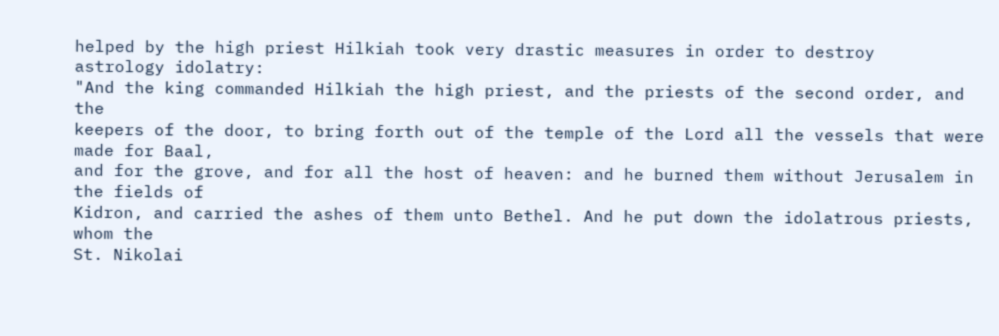helped by the high priest Hilkiah took very drastic measures in order to destroy
astrology idolatry:
"And the king commanded Hilkiah the high priest, and the priests of the second order, and the
keepers of the door, to bring forth out of the temple of the Lord all the vessels that were made for Baal,
and for the grove, and for all the host of heaven: and he burned them without Jerusalem in the fields of
Kidron, and carried the ashes of them unto Bethel. And he put down the idolatrous priests, whom the
St. Nikolai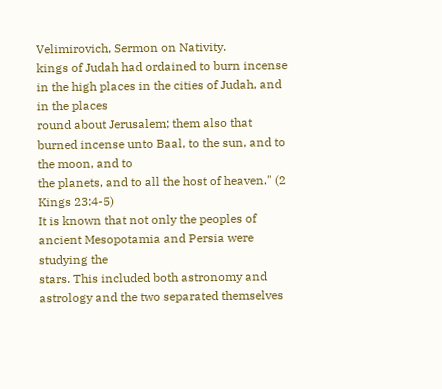Velimirovich, Sermon on Nativity.
kings of Judah had ordained to burn incense in the high places in the cities of Judah, and in the places
round about Jerusalem; them also that burned incense unto Baal, to the sun, and to the moon, and to
the planets, and to all the host of heaven." (2 Kings 23:4-5)
It is known that not only the peoples of ancient Mesopotamia and Persia were studying the
stars. This included both astronomy and astrology and the two separated themselves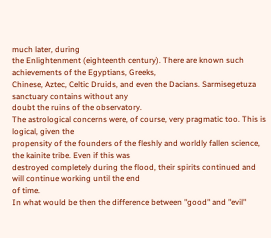much later, during
the Enlightenment (eighteenth century). There are known such achievements of the Egyptians, Greeks,
Chinese, Aztec, Celtic Druids, and even the Dacians. Sarmisegetuza sanctuary contains without any
doubt the ruins of the observatory.
The astrological concerns were, of course, very pragmatic too. This is logical, given the
propensity of the founders of the fleshly and worldly fallen science, the kainite tribe. Even if this was
destroyed completely during the flood, their spirits continued and will continue working until the end
of time.
In what would be then the difference between "good" and "evil"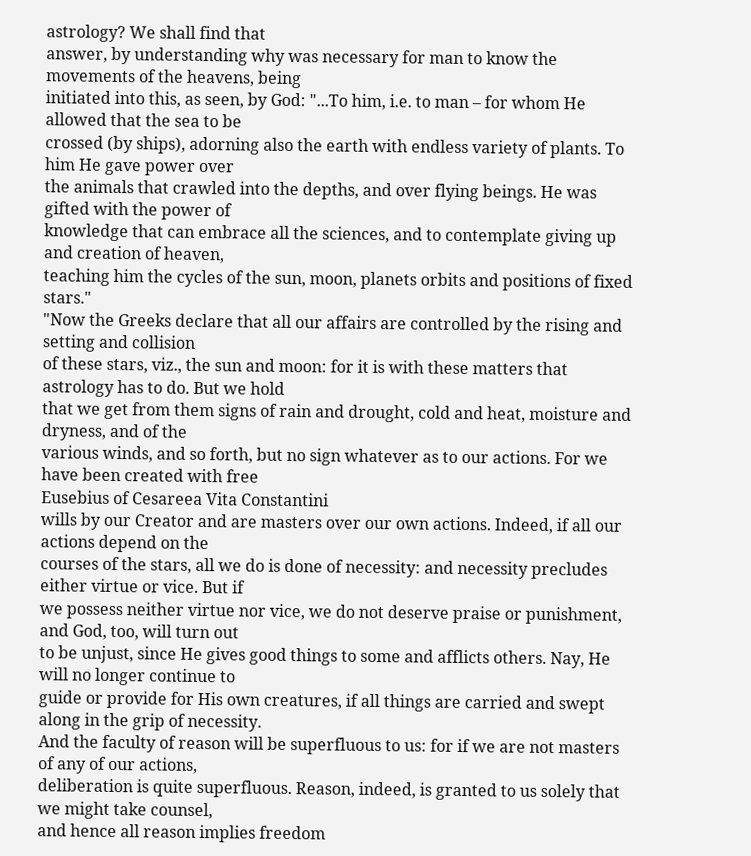astrology? We shall find that
answer, by understanding why was necessary for man to know the movements of the heavens, being
initiated into this, as seen, by God: "...To him, i.e. to man – for whom He allowed that the sea to be
crossed (by ships), adorning also the earth with endless variety of plants. To him He gave power over
the animals that crawled into the depths, and over flying beings. He was gifted with the power of
knowledge that can embrace all the sciences, and to contemplate giving up and creation of heaven,
teaching him the cycles of the sun, moon, planets orbits and positions of fixed stars."
"Now the Greeks declare that all our affairs are controlled by the rising and setting and collision
of these stars, viz., the sun and moon: for it is with these matters that astrology has to do. But we hold
that we get from them signs of rain and drought, cold and heat, moisture and dryness, and of the
various winds, and so forth, but no sign whatever as to our actions. For we have been created with free
Eusebius of Cesareea Vita Constantini
wills by our Creator and are masters over our own actions. Indeed, if all our actions depend on the
courses of the stars, all we do is done of necessity: and necessity precludes either virtue or vice. But if
we possess neither virtue nor vice, we do not deserve praise or punishment, and God, too, will turn out
to be unjust, since He gives good things to some and afflicts others. Nay, He will no longer continue to
guide or provide for His own creatures, if all things are carried and swept along in the grip of necessity.
And the faculty of reason will be superfluous to us: for if we are not masters of any of our actions,
deliberation is quite superfluous. Reason, indeed, is granted to us solely that we might take counsel,
and hence all reason implies freedom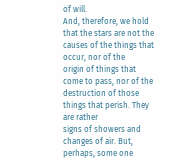of will.
And, therefore, we hold that the stars are not the causes of the things that occur, nor of the
origin of things that come to pass, nor of the destruction of those things that perish. They are rather
signs of showers and changes of air. But, perhaps, some one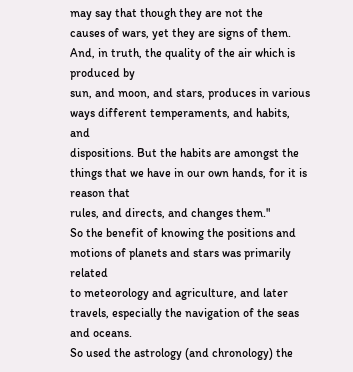may say that though they are not the
causes of wars, yet they are signs of them. And, in truth, the quality of the air which is produced by
sun, and moon, and stars, produces in various ways different temperaments, and habits, and
dispositions. But the habits are amongst the things that we have in our own hands, for it is reason that
rules, and directs, and changes them."
So the benefit of knowing the positions and motions of planets and stars was primarily related
to meteorology and agriculture, and later travels, especially the navigation of the seas and oceans.
So used the astrology (and chronology) the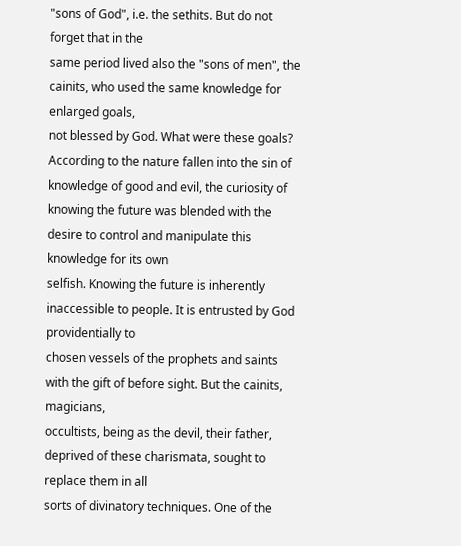"sons of God", i.e. the sethits. But do not forget that in the
same period lived also the "sons of men", the cainits, who used the same knowledge for enlarged goals,
not blessed by God. What were these goals?
According to the nature fallen into the sin of knowledge of good and evil, the curiosity of
knowing the future was blended with the desire to control and manipulate this knowledge for its own
selfish. Knowing the future is inherently inaccessible to people. It is entrusted by God providentially to
chosen vessels of the prophets and saints with the gift of before sight. But the cainits, magicians,
occultists, being as the devil, their father, deprived of these charismata, sought to replace them in all
sorts of divinatory techniques. One of the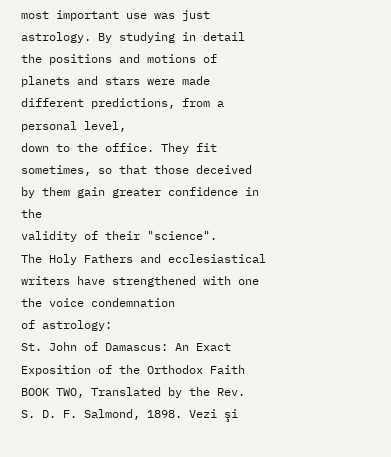most important use was just astrology. By studying in detail
the positions and motions of planets and stars were made different predictions, from a personal level,
down to the office. They fit sometimes, so that those deceived by them gain greater confidence in the
validity of their "science".
The Holy Fathers and ecclesiastical writers have strengthened with one the voice condemnation
of astrology:
St. John of Damascus: An Exact Exposition of the Orthodox Faith BOOK TWO, Translated by the Rev.
S. D. F. Salmond, 1898. Vezi şi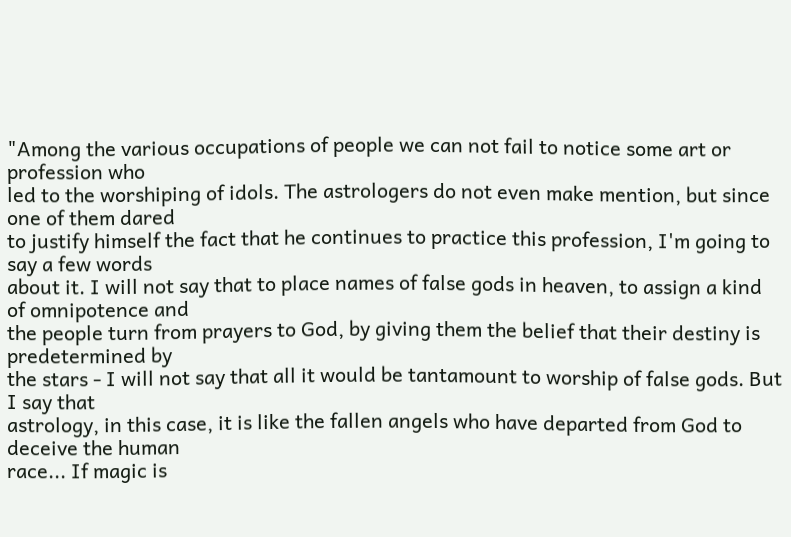"Among the various occupations of people we can not fail to notice some art or profession who
led to the worshiping of idols. The astrologers do not even make mention, but since one of them dared
to justify himself the fact that he continues to practice this profession, I'm going to say a few words
about it. I will not say that to place names of false gods in heaven, to assign a kind of omnipotence and
the people turn from prayers to God, by giving them the belief that their destiny is predetermined by
the stars - I will not say that all it would be tantamount to worship of false gods. But I say that
astrology, in this case, it is like the fallen angels who have departed from God to deceive the human
race... If magic is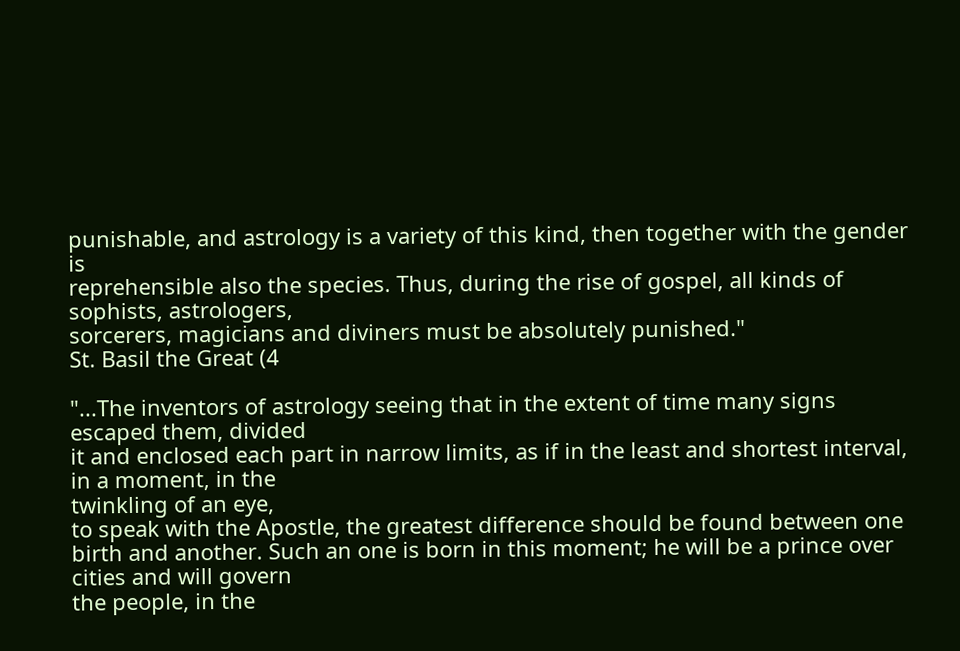punishable, and astrology is a variety of this kind, then together with the gender is
reprehensible also the species. Thus, during the rise of gospel, all kinds of sophists, astrologers,
sorcerers, magicians and diviners must be absolutely punished."
St. Basil the Great (4

"...The inventors of astrology seeing that in the extent of time many signs escaped them, divided
it and enclosed each part in narrow limits, as if in the least and shortest interval, in a moment, in the
twinkling of an eye,
to speak with the Apostle, the greatest difference should be found between one
birth and another. Such an one is born in this moment; he will be a prince over cities and will govern
the people, in the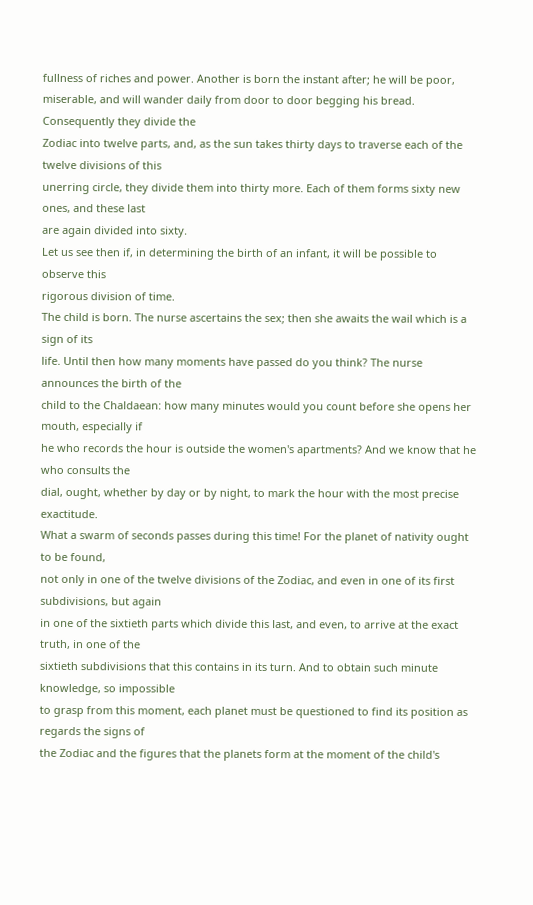fullness of riches and power. Another is born the instant after; he will be poor,
miserable, and will wander daily from door to door begging his bread. Consequently they divide the
Zodiac into twelve parts, and, as the sun takes thirty days to traverse each of the twelve divisions of this
unerring circle, they divide them into thirty more. Each of them forms sixty new ones, and these last
are again divided into sixty.
Let us see then if, in determining the birth of an infant, it will be possible to observe this
rigorous division of time.
The child is born. The nurse ascertains the sex; then she awaits the wail which is a sign of its
life. Until then how many moments have passed do you think? The nurse announces the birth of the
child to the Chaldaean: how many minutes would you count before she opens her mouth, especially if
he who records the hour is outside the women's apartments? And we know that he who consults the
dial, ought, whether by day or by night, to mark the hour with the most precise exactitude.
What a swarm of seconds passes during this time! For the planet of nativity ought to be found,
not only in one of the twelve divisions of the Zodiac, and even in one of its first subdivisions, but again
in one of the sixtieth parts which divide this last, and even, to arrive at the exact truth, in one of the
sixtieth subdivisions that this contains in its turn. And to obtain such minute knowledge, so impossible
to grasp from this moment, each planet must be questioned to find its position as regards the signs of
the Zodiac and the figures that the planets form at the moment of the child's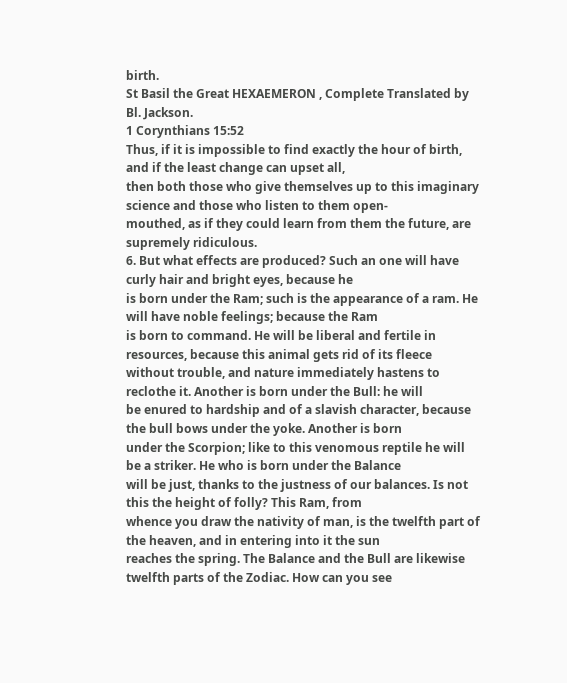birth.
St Basil the Great HEXAEMERON , Complete Translated by Bl. Jackson.
1 Corynthians 15:52
Thus, if it is impossible to find exactly the hour of birth, and if the least change can upset all,
then both those who give themselves up to this imaginary science and those who listen to them open-
mouthed, as if they could learn from them the future, are supremely ridiculous.
6. But what effects are produced? Such an one will have curly hair and bright eyes, because he
is born under the Ram; such is the appearance of a ram. He will have noble feelings; because the Ram
is born to command. He will be liberal and fertile in resources, because this animal gets rid of its fleece
without trouble, and nature immediately hastens to reclothe it. Another is born under the Bull: he will
be enured to hardship and of a slavish character, because the bull bows under the yoke. Another is born
under the Scorpion; like to this venomous reptile he will be a striker. He who is born under the Balance
will be just, thanks to the justness of our balances. Is not this the height of folly? This Ram, from
whence you draw the nativity of man, is the twelfth part of the heaven, and in entering into it the sun
reaches the spring. The Balance and the Bull are likewise twelfth parts of the Zodiac. How can you see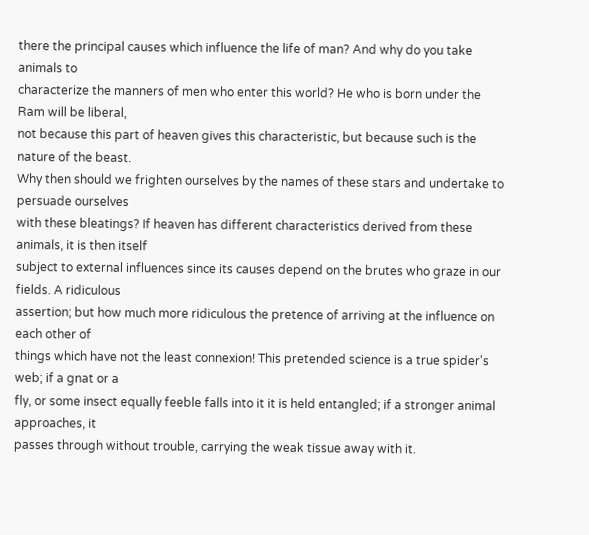there the principal causes which influence the life of man? And why do you take animals to
characterize the manners of men who enter this world? He who is born under the Ram will be liberal,
not because this part of heaven gives this characteristic, but because such is the nature of the beast.
Why then should we frighten ourselves by the names of these stars and undertake to persuade ourselves
with these bleatings? If heaven has different characteristics derived from these animals, it is then itself
subject to external influences since its causes depend on the brutes who graze in our fields. A ridiculous
assertion; but how much more ridiculous the pretence of arriving at the influence on each other of
things which have not the least connexion! This pretended science is a true spider's web; if a gnat or a
fly, or some insect equally feeble falls into it it is held entangled; if a stronger animal approaches, it
passes through without trouble, carrying the weak tissue away with it.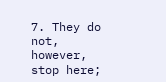7. They do not, however, stop here;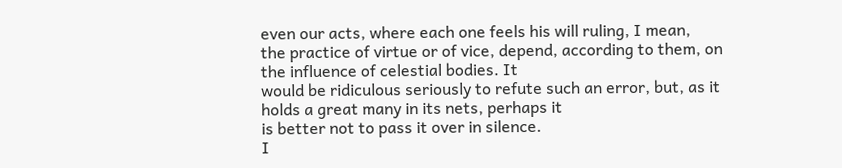even our acts, where each one feels his will ruling, I mean,
the practice of virtue or of vice, depend, according to them, on the influence of celestial bodies. It
would be ridiculous seriously to refute such an error, but, as it holds a great many in its nets, perhaps it
is better not to pass it over in silence.
I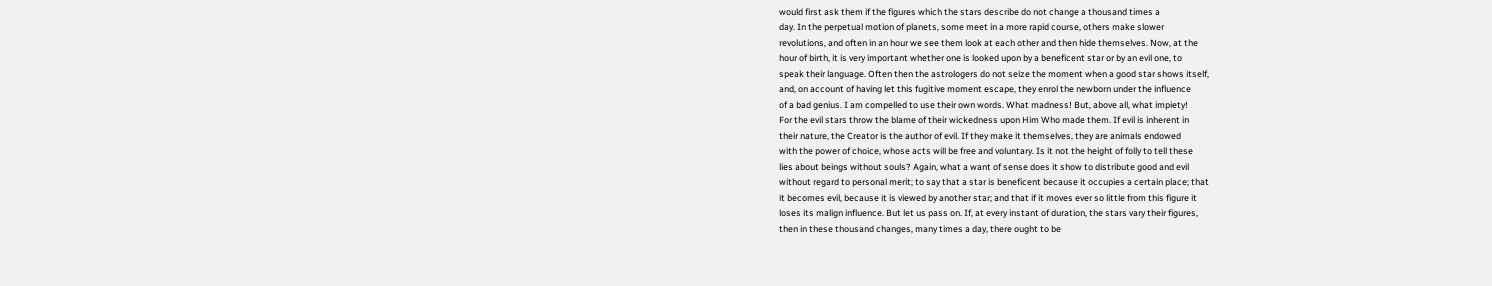would first ask them if the figures which the stars describe do not change a thousand times a
day. In the perpetual motion of planets, some meet in a more rapid course, others make slower
revolutions, and often in an hour we see them look at each other and then hide themselves. Now, at the
hour of birth, it is very important whether one is looked upon by a beneficent star or by an evil one, to
speak their language. Often then the astrologers do not seize the moment when a good star shows itself,
and, on account of having let this fugitive moment escape, they enrol the newborn under the influence
of a bad genius. I am compelled to use their own words. What madness! But, above all, what impiety!
For the evil stars throw the blame of their wickedness upon Him Who made them. If evil is inherent in
their nature, the Creator is the author of evil. If they make it themselves, they are animals endowed
with the power of choice, whose acts will be free and voluntary. Is it not the height of folly to tell these
lies about beings without souls? Again, what a want of sense does it show to distribute good and evil
without regard to personal merit; to say that a star is beneficent because it occupies a certain place; that
it becomes evil, because it is viewed by another star; and that if it moves ever so little from this figure it
loses its malign influence. But let us pass on. If, at every instant of duration, the stars vary their figures,
then in these thousand changes, many times a day, there ought to be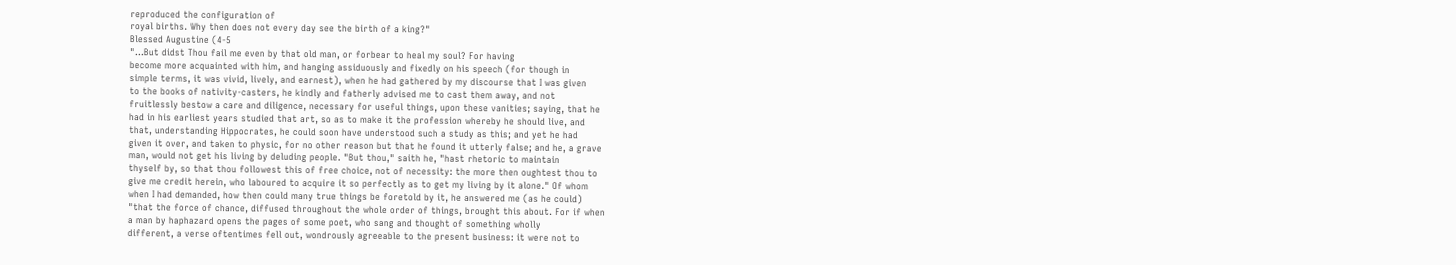reproduced the configuration of
royal births. Why then does not every day see the birth of a king?"
Blessed Augustine (4-5
"...But didst Thou fail me even by that old man, or forbear to heal my soul? For having
become more acquainted with him, and hanging assiduously and fixedly on his speech (for though in
simple terms, it was vivid, lively, and earnest), when he had gathered by my discourse that I was given
to the books of nativity-casters, he kindly and fatherly advised me to cast them away, and not
fruitlessly bestow a care and diligence, necessary for useful things, upon these vanities; saying, that he
had in his earliest years studied that art, so as to make it the profession whereby he should live, and
that, understanding Hippocrates, he could soon have understood such a study as this; and yet he had
given it over, and taken to physic, for no other reason but that he found it utterly false; and he, a grave
man, would not get his living by deluding people. "But thou," saith he, "hast rhetoric to maintain
thyself by, so that thou followest this of free choice, not of necessity: the more then oughtest thou to
give me credit herein, who laboured to acquire it so perfectly as to get my living by it alone." Of whom
when I had demanded, how then could many true things be foretold by it, he answered me (as he could)
"that the force of chance, diffused throughout the whole order of things, brought this about. For if when
a man by haphazard opens the pages of some poet, who sang and thought of something wholly
different, a verse oftentimes fell out, wondrously agreeable to the present business: it were not to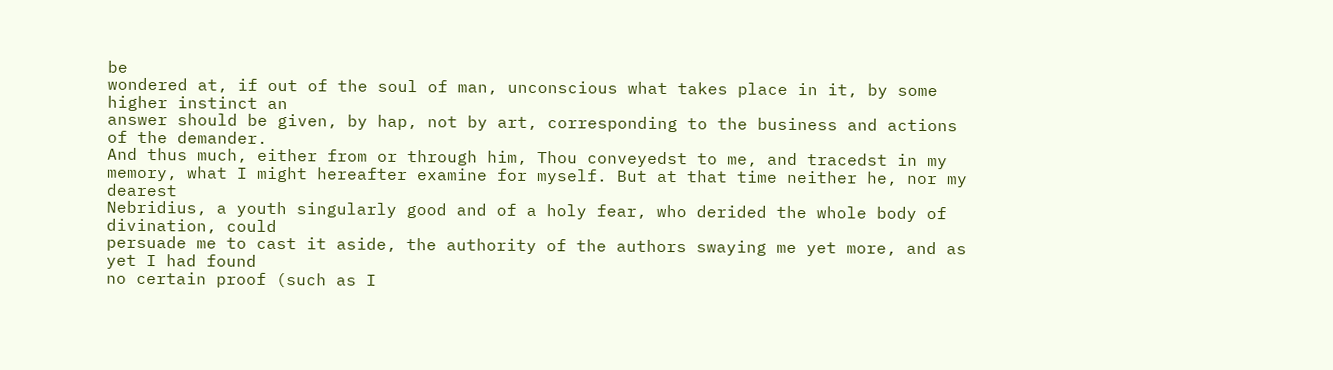be
wondered at, if out of the soul of man, unconscious what takes place in it, by some higher instinct an
answer should be given, by hap, not by art, corresponding to the business and actions of the demander.
And thus much, either from or through him, Thou conveyedst to me, and tracedst in my
memory, what I might hereafter examine for myself. But at that time neither he, nor my dearest
Nebridius, a youth singularly good and of a holy fear, who derided the whole body of divination, could
persuade me to cast it aside, the authority of the authors swaying me yet more, and as yet I had found
no certain proof (such as I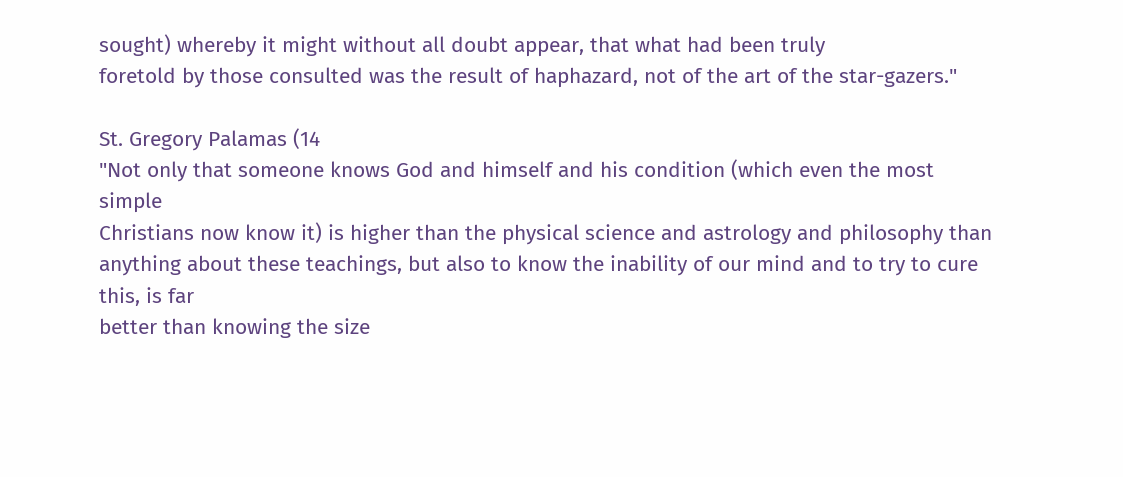sought) whereby it might without all doubt appear, that what had been truly
foretold by those consulted was the result of haphazard, not of the art of the star-gazers."

St. Gregory Palamas (14
"Not only that someone knows God and himself and his condition (which even the most simple
Christians now know it) is higher than the physical science and astrology and philosophy than
anything about these teachings, but also to know the inability of our mind and to try to cure this, is far
better than knowing the size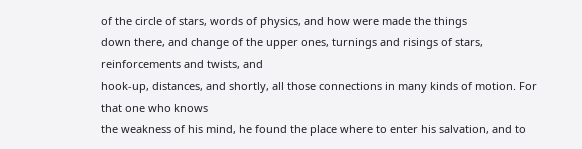of the circle of stars, words of physics, and how were made the things
down there, and change of the upper ones, turnings and risings of stars, reinforcements and twists, and
hook-up, distances, and shortly, all those connections in many kinds of motion. For that one who knows
the weakness of his mind, he found the place where to enter his salvation, and to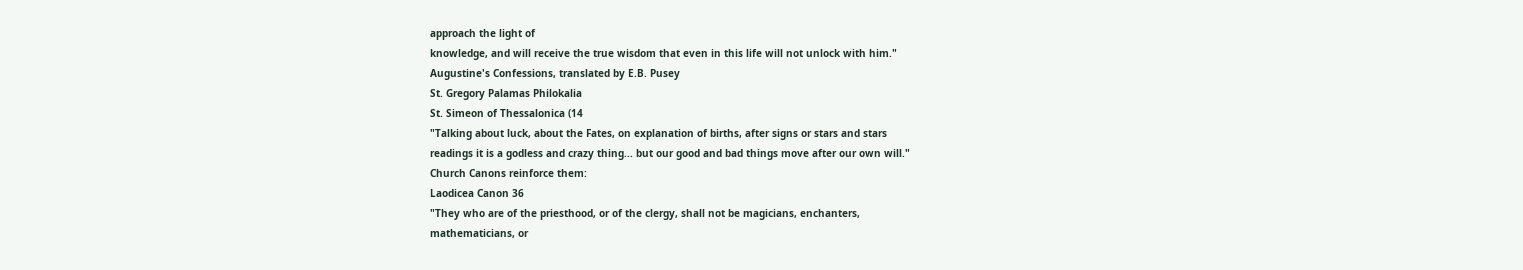approach the light of
knowledge, and will receive the true wisdom that even in this life will not unlock with him."
Augustine's Confessions, translated by E.B. Pusey
St. Gregory Palamas Philokalia
St. Simeon of Thessalonica (14
"Talking about luck, about the Fates, on explanation of births, after signs or stars and stars
readings it is a godless and crazy thing... but our good and bad things move after our own will."
Church Canons reinforce them:
Laodicea Canon 36
"They who are of the priesthood, or of the clergy, shall not be magicians, enchanters,
mathematicians, or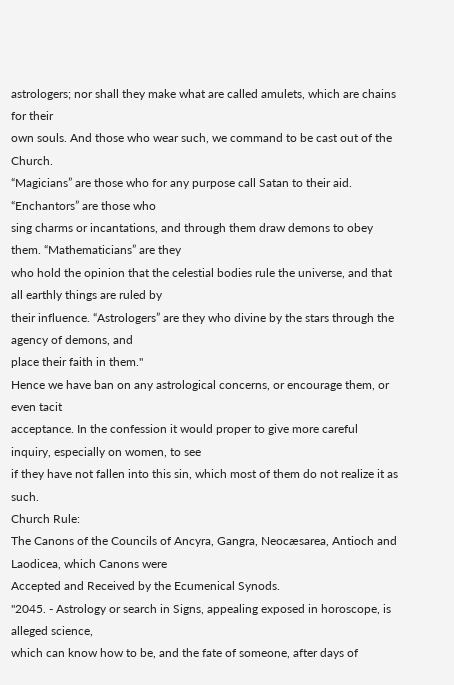astrologers; nor shall they make what are called amulets, which are chains for their
own souls. And those who wear such, we command to be cast out of the Church.
“Magicians” are those who for any purpose call Satan to their aid. “Enchantors” are those who
sing charms or incantations, and through them draw demons to obey them. “Mathematicians” are they
who hold the opinion that the celestial bodies rule the universe, and that all earthly things are ruled by
their influence. “Astrologers” are they who divine by the stars through the agency of demons, and
place their faith in them."
Hence we have ban on any astrological concerns, or encourage them, or even tacit
acceptance. In the confession it would proper to give more careful inquiry, especially on women, to see
if they have not fallen into this sin, which most of them do not realize it as such.
Church Rule:
The Canons of the Councils of Ancyra, Gangra, Neocæsarea, Antioch and Laodicea, which Canons were
Accepted and Received by the Ecumenical Synods.
"2045. - Astrology or search in Signs, appealing exposed in horoscope, is alleged science,
which can know how to be, and the fate of someone, after days of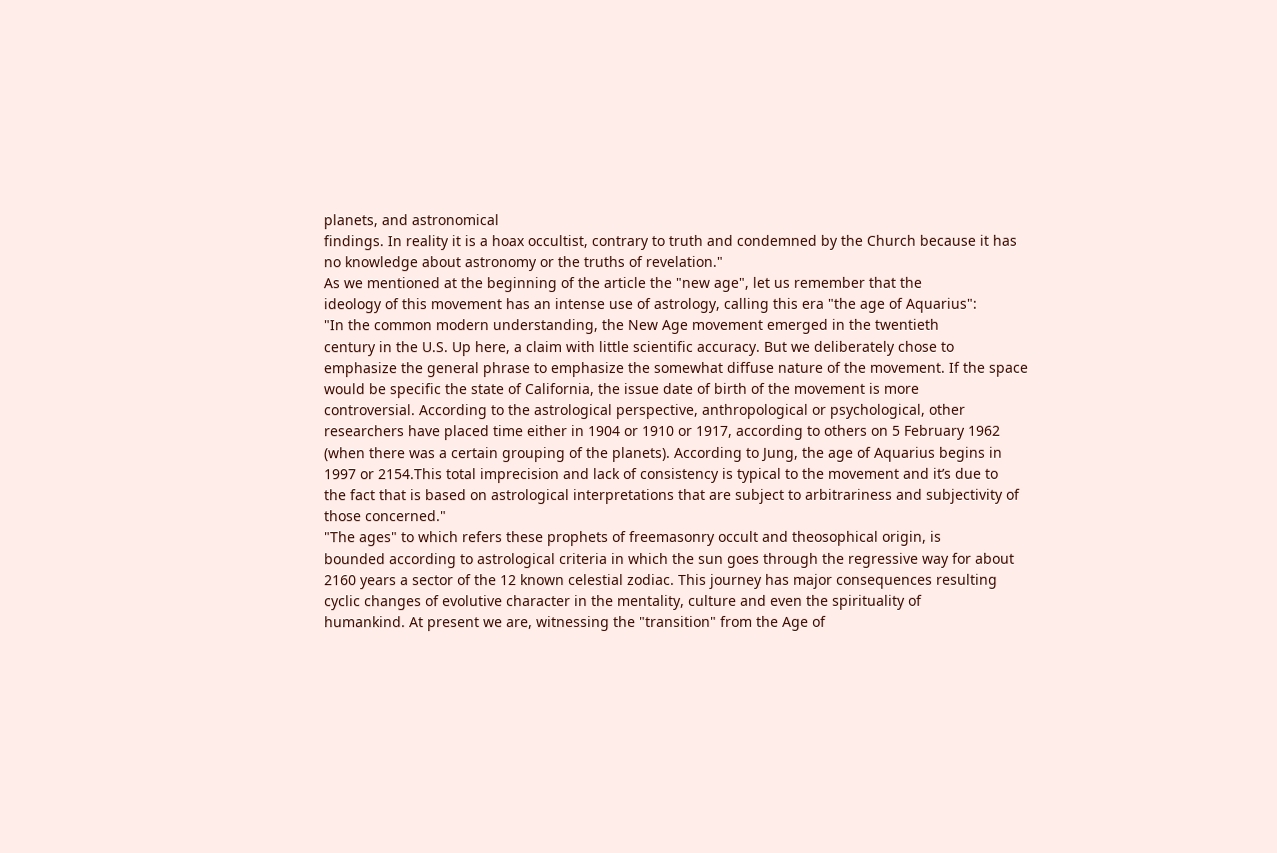planets, and astronomical
findings. In reality it is a hoax occultist, contrary to truth and condemned by the Church because it has
no knowledge about astronomy or the truths of revelation."
As we mentioned at the beginning of the article the "new age", let us remember that the
ideology of this movement has an intense use of astrology, calling this era "the age of Aquarius":
"In the common modern understanding, the New Age movement emerged in the twentieth
century in the U.S. Up here, a claim with little scientific accuracy. But we deliberately chose to
emphasize the general phrase to emphasize the somewhat diffuse nature of the movement. If the space
would be specific the state of California, the issue date of birth of the movement is more
controversial. According to the astrological perspective, anthropological or psychological, other
researchers have placed time either in 1904 or 1910 or 1917, according to others on 5 February 1962
(when there was a certain grouping of the planets). According to Jung, the age of Aquarius begins in
1997 or 2154.This total imprecision and lack of consistency is typical to the movement and it’s due to
the fact that is based on astrological interpretations that are subject to arbitrariness and subjectivity of
those concerned."
"The ages" to which refers these prophets of freemasonry occult and theosophical origin, is
bounded according to astrological criteria in which the sun goes through the regressive way for about
2160 years a sector of the 12 known celestial zodiac. This journey has major consequences resulting
cyclic changes of evolutive character in the mentality, culture and even the spirituality of
humankind. At present we are, witnessing the "transition" from the Age of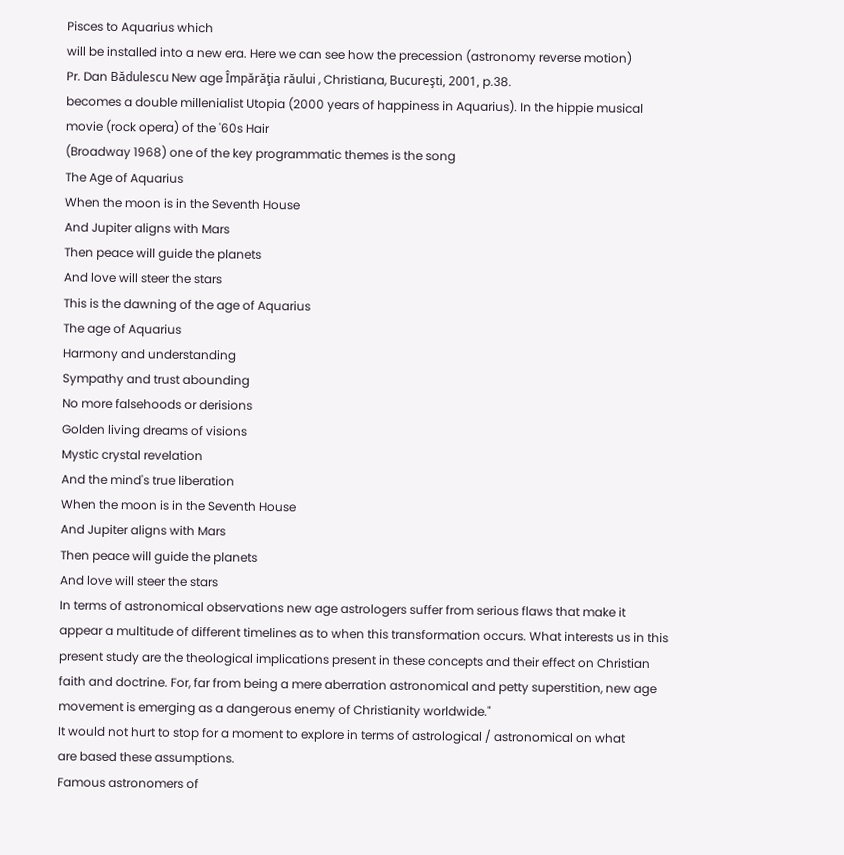Pisces to Aquarius which
will be installed into a new era. Here we can see how the precession (astronomy reverse motion)
Pr. Dan Bădulescu New age Împărăţia răului , Christiana, Bucureşti, 2001, p.38.
becomes a double millenialist Utopia (2000 years of happiness in Aquarius). In the hippie musical
movie (rock opera) of the '60s Hair
(Broadway 1968) one of the key programmatic themes is the song
The Age of Aquarius
When the moon is in the Seventh House
And Jupiter aligns with Mars
Then peace will guide the planets
And love will steer the stars
This is the dawning of the age of Aquarius
The age of Aquarius
Harmony and understanding
Sympathy and trust abounding
No more falsehoods or derisions
Golden living dreams of visions
Mystic crystal revelation
And the mind's true liberation
When the moon is in the Seventh House
And Jupiter aligns with Mars
Then peace will guide the planets
And love will steer the stars
In terms of astronomical observations new age astrologers suffer from serious flaws that make it
appear a multitude of different timelines as to when this transformation occurs. What interests us in this
present study are the theological implications present in these concepts and their effect on Christian
faith and doctrine. For, far from being a mere aberration astronomical and petty superstition, new age
movement is emerging as a dangerous enemy of Christianity worldwide."
It would not hurt to stop for a moment to explore in terms of astrological / astronomical on what
are based these assumptions.
Famous astronomers of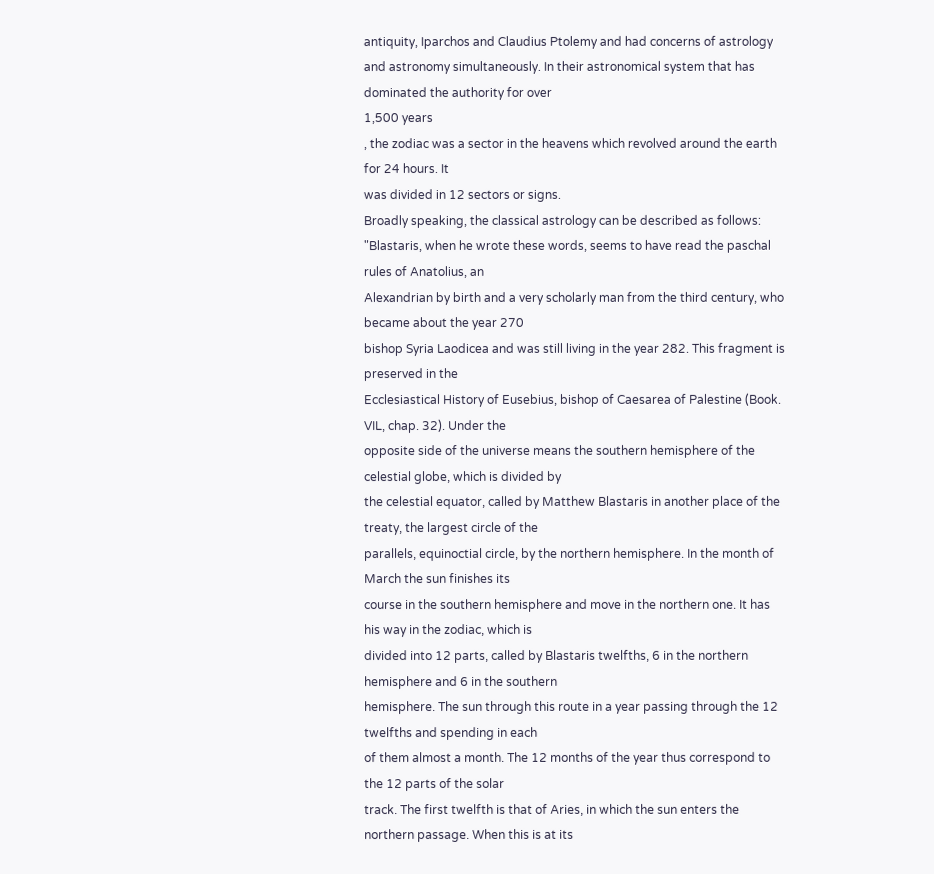antiquity, Iparchos and Claudius Ptolemy and had concerns of astrology
and astronomy simultaneously. In their astronomical system that has dominated the authority for over
1,500 years
, the zodiac was a sector in the heavens which revolved around the earth for 24 hours. It
was divided in 12 sectors or signs.
Broadly speaking, the classical astrology can be described as follows:
"Blastaris, when he wrote these words, seems to have read the paschal rules of Anatolius, an
Alexandrian by birth and a very scholarly man from the third century, who became about the year 270
bishop Syria Laodicea and was still living in the year 282. This fragment is preserved in the
Ecclesiastical History of Eusebius, bishop of Caesarea of Palestine (Book. VIL, chap. 32). Under the
opposite side of the universe means the southern hemisphere of the celestial globe, which is divided by
the celestial equator, called by Matthew Blastaris in another place of the treaty, the largest circle of the
parallels, equinoctial circle, by the northern hemisphere. In the month of March the sun finishes its
course in the southern hemisphere and move in the northern one. It has his way in the zodiac, which is
divided into 12 parts, called by Blastaris twelfths, 6 in the northern hemisphere and 6 in the southern
hemisphere. The sun through this route in a year passing through the 12 twelfths and spending in each
of them almost a month. The 12 months of the year thus correspond to the 12 parts of the solar
track. The first twelfth is that of Aries, in which the sun enters the northern passage. When this is at its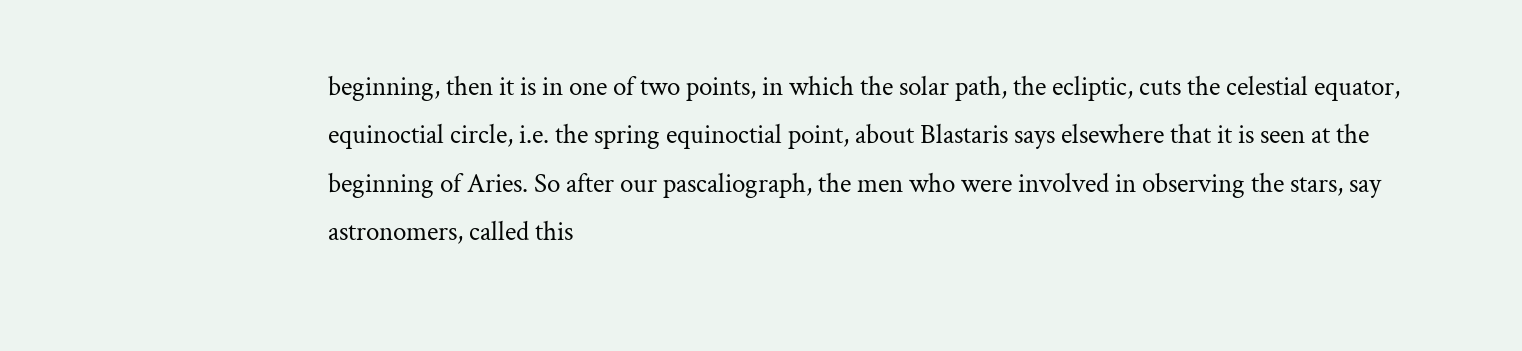beginning, then it is in one of two points, in which the solar path, the ecliptic, cuts the celestial equator,
equinoctial circle, i.e. the spring equinoctial point, about Blastaris says elsewhere that it is seen at the
beginning of Aries. So after our pascaliograph, the men who were involved in observing the stars, say
astronomers, called this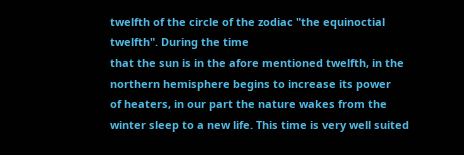twelfth of the circle of the zodiac "the equinoctial twelfth". During the time
that the sun is in the afore mentioned twelfth, in the northern hemisphere begins to increase its power
of heaters, in our part the nature wakes from the winter sleep to a new life. This time is very well suited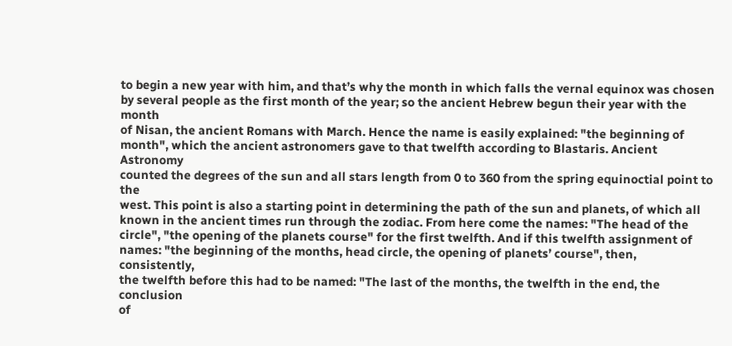to begin a new year with him, and that’s why the month in which falls the vernal equinox was chosen
by several people as the first month of the year; so the ancient Hebrew begun their year with the month
of Nisan, the ancient Romans with March. Hence the name is easily explained: "the beginning of
month", which the ancient astronomers gave to that twelfth according to Blastaris. Ancient Astronomy
counted the degrees of the sun and all stars length from 0 to 360 from the spring equinoctial point to the
west. This point is also a starting point in determining the path of the sun and planets, of which all
known in the ancient times run through the zodiac. From here come the names: "The head of the
circle", "the opening of the planets course" for the first twelfth. And if this twelfth assignment of
names: "the beginning of the months, head circle, the opening of planets’ course", then, consistently,
the twelfth before this had to be named: "The last of the months, the twelfth in the end, the conclusion
of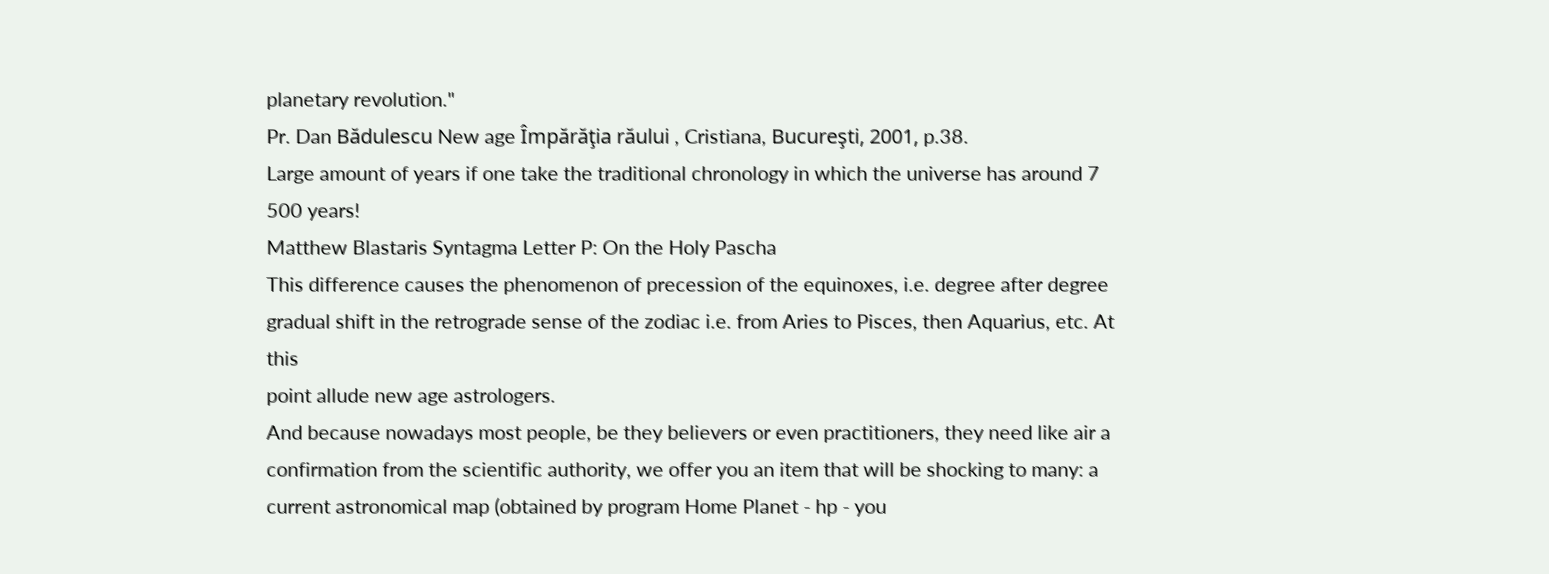planetary revolution."
Pr. Dan Bădulescu New age Împărăţia răului , Cristiana, Bucureşti, 2001, p.38.
Large amount of years if one take the traditional chronology in which the universe has around 7 500 years!
Matthew Blastaris Syntagma Letter P: On the Holy Pascha
This difference causes the phenomenon of precession of the equinoxes, i.e. degree after degree
gradual shift in the retrograde sense of the zodiac i.e. from Aries to Pisces, then Aquarius, etc. At this
point allude new age astrologers.
And because nowadays most people, be they believers or even practitioners, they need like air a
confirmation from the scientific authority, we offer you an item that will be shocking to many: a
current astronomical map (obtained by program Home Planet - hp - you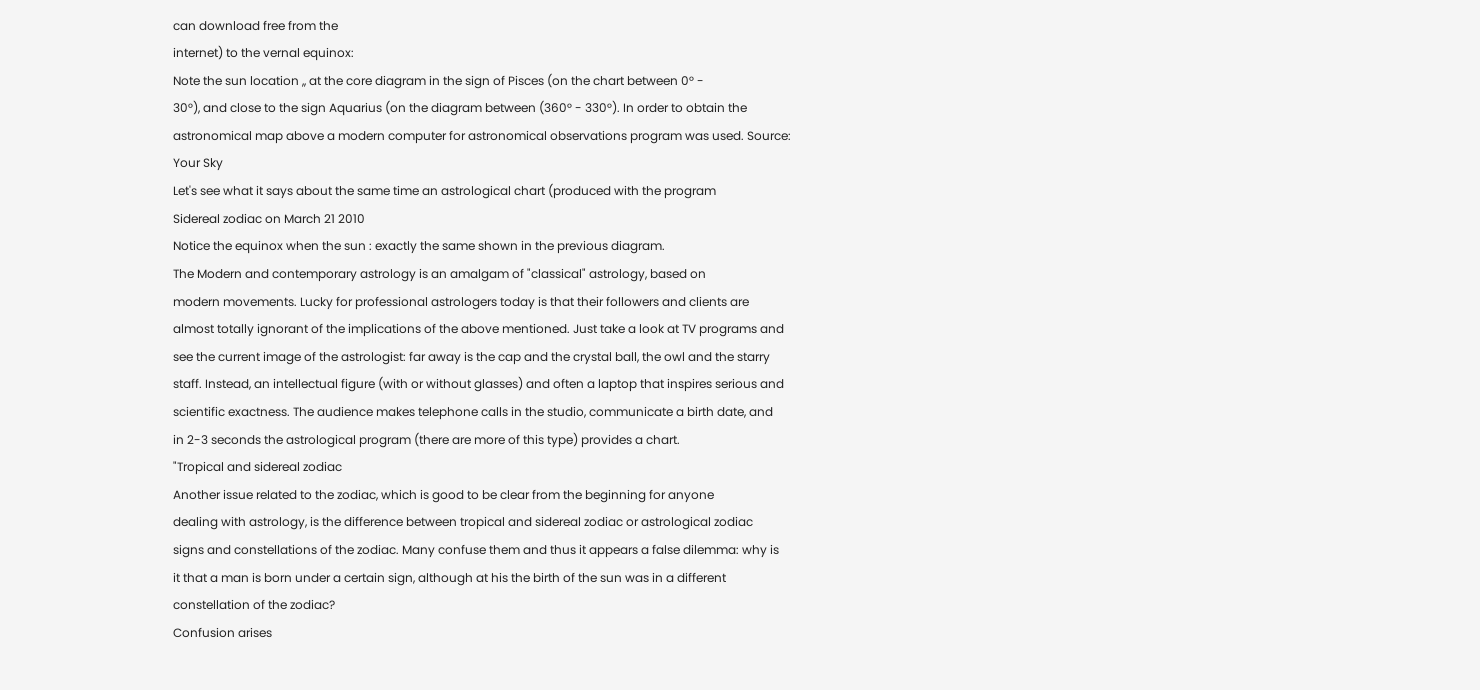can download free from the
internet) to the vernal equinox:
Note the sun location ,, at the core diagram in the sign of Pisces (on the chart between 0° -
30°), and close to the sign Aquarius (on the diagram between (360° - 330°). In order to obtain the
astronomical map above a modern computer for astronomical observations program was used. Source:
Your Sky
Let's see what it says about the same time an astrological chart (produced with the program
Sidereal zodiac on March 21 2010
Notice the equinox when the sun : exactly the same shown in the previous diagram.
The Modern and contemporary astrology is an amalgam of "classical" astrology, based on
modern movements. Lucky for professional astrologers today is that their followers and clients are
almost totally ignorant of the implications of the above mentioned. Just take a look at TV programs and
see the current image of the astrologist: far away is the cap and the crystal ball, the owl and the starry
staff. Instead, an intellectual figure (with or without glasses) and often a laptop that inspires serious and
scientific exactness. The audience makes telephone calls in the studio, communicate a birth date, and
in 2-3 seconds the astrological program (there are more of this type) provides a chart.
"Tropical and sidereal zodiac
Another issue related to the zodiac, which is good to be clear from the beginning for anyone
dealing with astrology, is the difference between tropical and sidereal zodiac or astrological zodiac
signs and constellations of the zodiac. Many confuse them and thus it appears a false dilemma: why is
it that a man is born under a certain sign, although at his the birth of the sun was in a different
constellation of the zodiac?
Confusion arises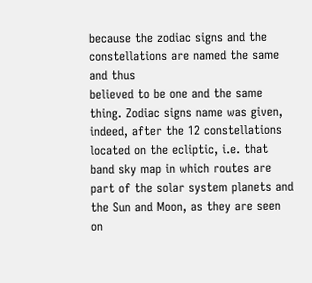because the zodiac signs and the constellations are named the same and thus
believed to be one and the same thing. Zodiac signs name was given, indeed, after the 12 constellations
located on the ecliptic, i.e. that band sky map in which routes are part of the solar system planets and
the Sun and Moon, as they are seen on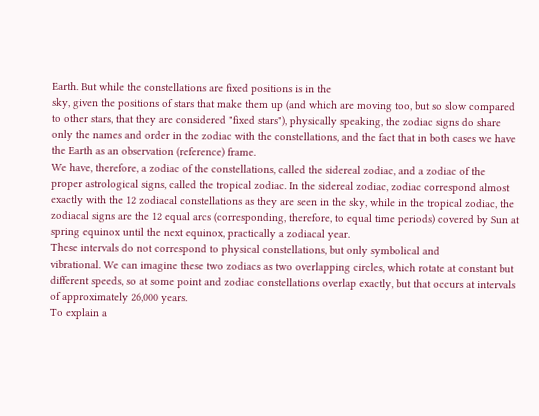Earth. But while the constellations are fixed positions is in the
sky, given the positions of stars that make them up (and which are moving too, but so slow compared
to other stars, that they are considered "fixed stars"), physically speaking, the zodiac signs do share
only the names and order in the zodiac with the constellations, and the fact that in both cases we have
the Earth as an observation (reference) frame.
We have, therefore, a zodiac of the constellations, called the sidereal zodiac, and a zodiac of the
proper astrological signs, called the tropical zodiac. In the sidereal zodiac, zodiac correspond almost
exactly with the 12 zodiacal constellations as they are seen in the sky, while in the tropical zodiac, the
zodiacal signs are the 12 equal arcs (corresponding, therefore, to equal time periods) covered by Sun at
spring equinox until the next equinox, practically a zodiacal year.
These intervals do not correspond to physical constellations, but only symbolical and
vibrational. We can imagine these two zodiacs as two overlapping circles, which rotate at constant but
different speeds, so at some point and zodiac constellations overlap exactly, but that occurs at intervals
of approximately 26,000 years.
To explain a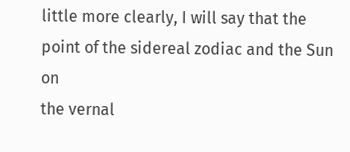little more clearly, I will say that the point of the sidereal zodiac and the Sun on
the vernal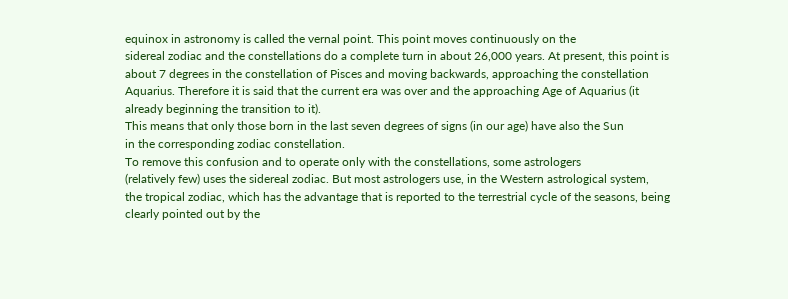equinox in astronomy is called the vernal point. This point moves continuously on the
sidereal zodiac and the constellations do a complete turn in about 26,000 years. At present, this point is
about 7 degrees in the constellation of Pisces and moving backwards, approaching the constellation
Aquarius. Therefore it is said that the current era was over and the approaching Age of Aquarius (it
already beginning the transition to it).
This means that only those born in the last seven degrees of signs (in our age) have also the Sun
in the corresponding zodiac constellation.
To remove this confusion and to operate only with the constellations, some astrologers
(relatively few) uses the sidereal zodiac. But most astrologers use, in the Western astrological system,
the tropical zodiac, which has the advantage that is reported to the terrestrial cycle of the seasons, being
clearly pointed out by the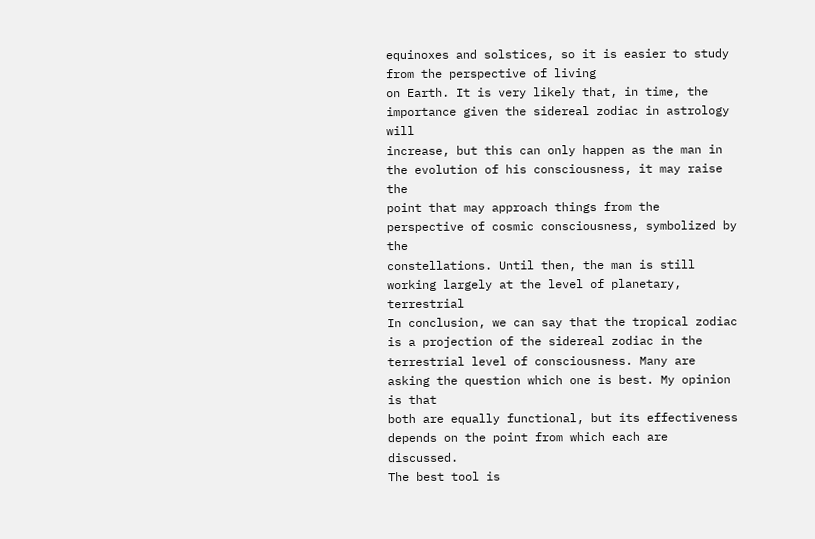equinoxes and solstices, so it is easier to study from the perspective of living
on Earth. It is very likely that, in time, the importance given the sidereal zodiac in astrology will
increase, but this can only happen as the man in the evolution of his consciousness, it may raise the
point that may approach things from the perspective of cosmic consciousness, symbolized by the
constellations. Until then, the man is still working largely at the level of planetary, terrestrial
In conclusion, we can say that the tropical zodiac is a projection of the sidereal zodiac in the
terrestrial level of consciousness. Many are asking the question which one is best. My opinion is that
both are equally functional, but its effectiveness depends on the point from which each are discussed.
The best tool is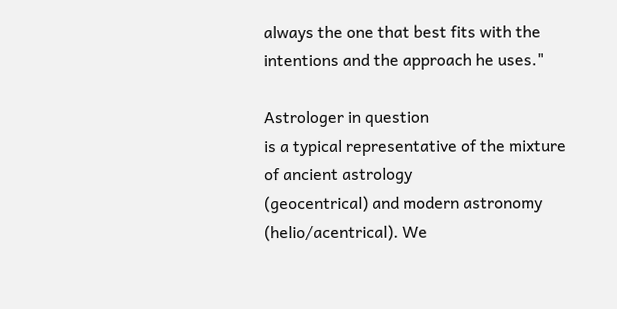always the one that best fits with the intentions and the approach he uses."

Astrologer in question
is a typical representative of the mixture of ancient astrology
(geocentrical) and modern astronomy (helio/acentrical). We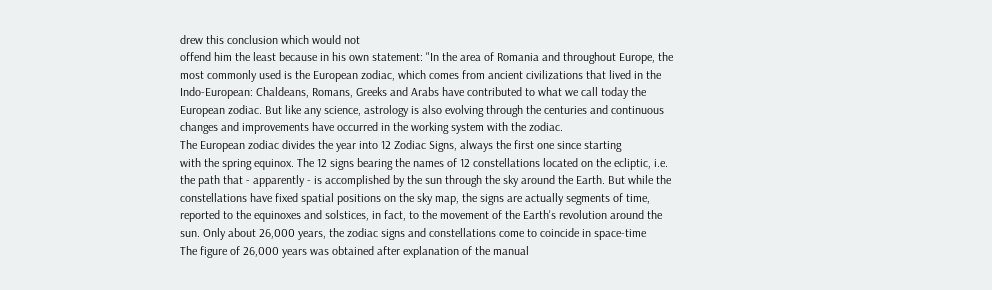drew this conclusion which would not
offend him the least because in his own statement: "In the area of Romania and throughout Europe, the
most commonly used is the European zodiac, which comes from ancient civilizations that lived in the
Indo-European: Chaldeans, Romans, Greeks and Arabs have contributed to what we call today the
European zodiac. But like any science, astrology is also evolving through the centuries and continuous
changes and improvements have occurred in the working system with the zodiac.
The European zodiac divides the year into 12 Zodiac Signs, always the first one since starting
with the spring equinox. The 12 signs bearing the names of 12 constellations located on the ecliptic, i.e.
the path that - apparently - is accomplished by the sun through the sky around the Earth. But while the
constellations have fixed spatial positions on the sky map, the signs are actually segments of time,
reported to the equinoxes and solstices, in fact, to the movement of the Earth's revolution around the
sun. Only about 26,000 years, the zodiac signs and constellations come to coincide in space-time
The figure of 26,000 years was obtained after explanation of the manual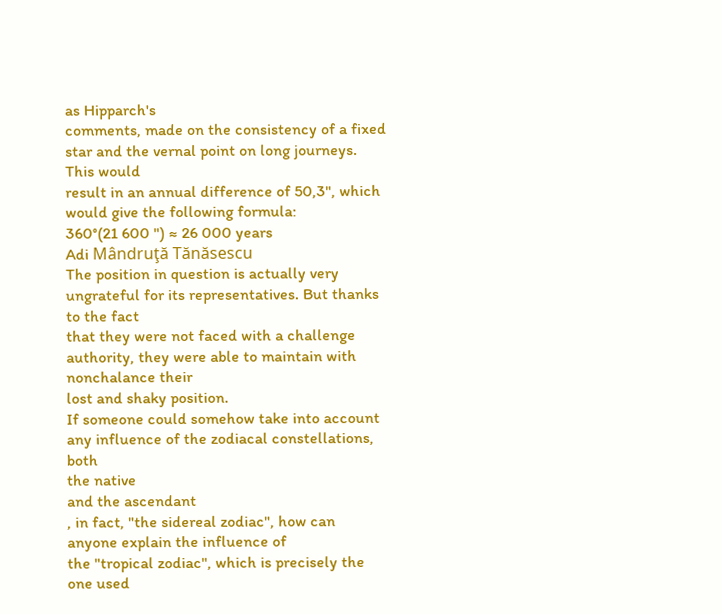as Hipparch's
comments, made on the consistency of a fixed star and the vernal point on long journeys. This would
result in an annual difference of 50,3", which would give the following formula:
360°(21 600 ") ≈ 26 000 years
Adi Mândruţă Tănăsescu
The position in question is actually very ungrateful for its representatives. But thanks to the fact
that they were not faced with a challenge authority, they were able to maintain with nonchalance their
lost and shaky position.
If someone could somehow take into account any influence of the zodiacal constellations, both
the native
and the ascendant
, in fact, "the sidereal zodiac", how can anyone explain the influence of
the "tropical zodiac", which is precisely the one used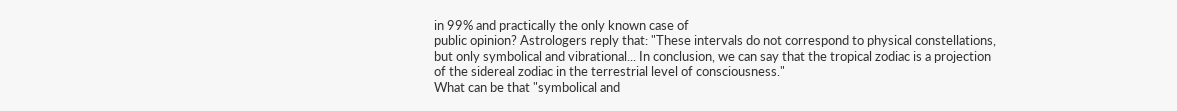in 99% and practically the only known case of
public opinion? Astrologers reply that: "These intervals do not correspond to physical constellations,
but only symbolical and vibrational... In conclusion, we can say that the tropical zodiac is a projection
of the sidereal zodiac in the terrestrial level of consciousness."
What can be that "symbolical and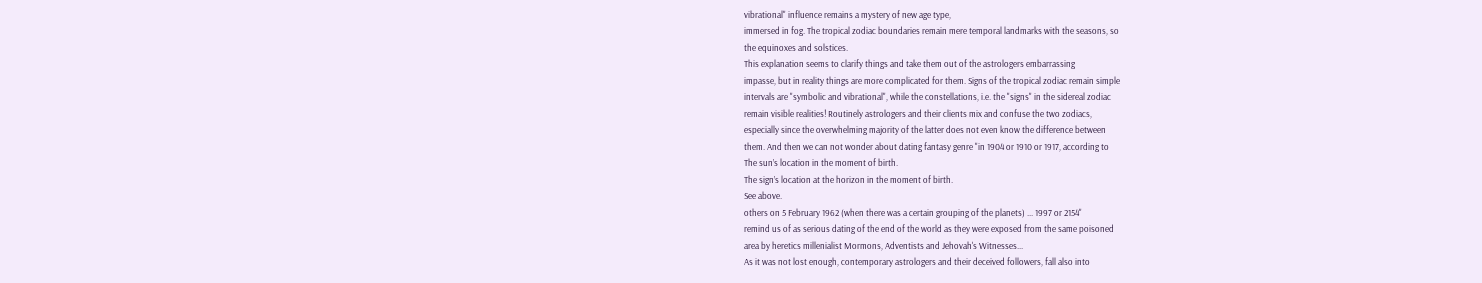vibrational" influence remains a mystery of new age type,
immersed in fog. The tropical zodiac boundaries remain mere temporal landmarks with the seasons, so
the equinoxes and solstices.
This explanation seems to clarify things and take them out of the astrologers embarrassing
impasse, but in reality things are more complicated for them. Signs of the tropical zodiac remain simple
intervals are "symbolic and vibrational", while the constellations, i.e. the "signs" in the sidereal zodiac
remain visible realities! Routinely astrologers and their clients mix and confuse the two zodiacs,
especially since the overwhelming majority of the latter does not even know the difference between
them. And then we can not wonder about dating fantasy genre "in 1904 or 1910 or 1917, according to
The sun’s location in the moment of birth.
The sign’s location at the horizon in the moment of birth.
See above.
others on 5 February 1962 (when there was a certain grouping of the planets) ... 1997 or 2154"
remind us of as serious dating of the end of the world as they were exposed from the same poisoned
area by heretics millenialist Mormons, Adventists and Jehovah's Witnesses...
As it was not lost enough, contemporary astrologers and their deceived followers, fall also into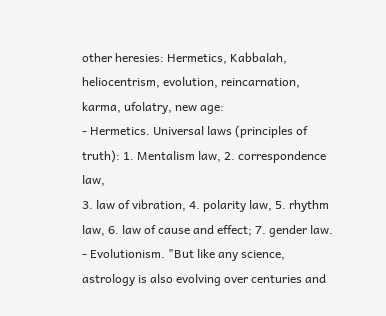other heresies: Hermetics, Kabbalah, heliocentrism, evolution, reincarnation, karma, ufolatry, new age:
- Hermetics. Universal laws (principles of truth): 1. Mentalism law, 2. correspondence law,
3. law of vibration, 4. polarity law, 5. rhythm law, 6. law of cause and effect; 7. gender law.
- Evolutionism. "But like any science, astrology is also evolving over centuries and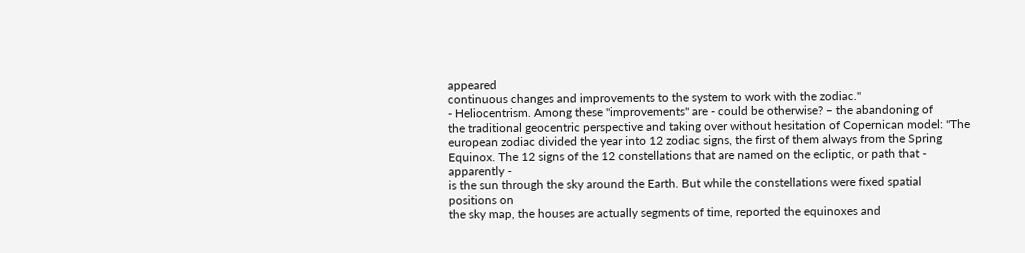appeared
continuous changes and improvements to the system to work with the zodiac."
- Heliocentrism. Among these "improvements" are - could be otherwise? – the abandoning of
the traditional geocentric perspective and taking over without hesitation of Copernican model: "The
european zodiac divided the year into 12 zodiac signs, the first of them always from the Spring
Equinox. The 12 signs of the 12 constellations that are named on the ecliptic, or path that - apparently -
is the sun through the sky around the Earth. But while the constellations were fixed spatial positions on
the sky map, the houses are actually segments of time, reported the equinoxes and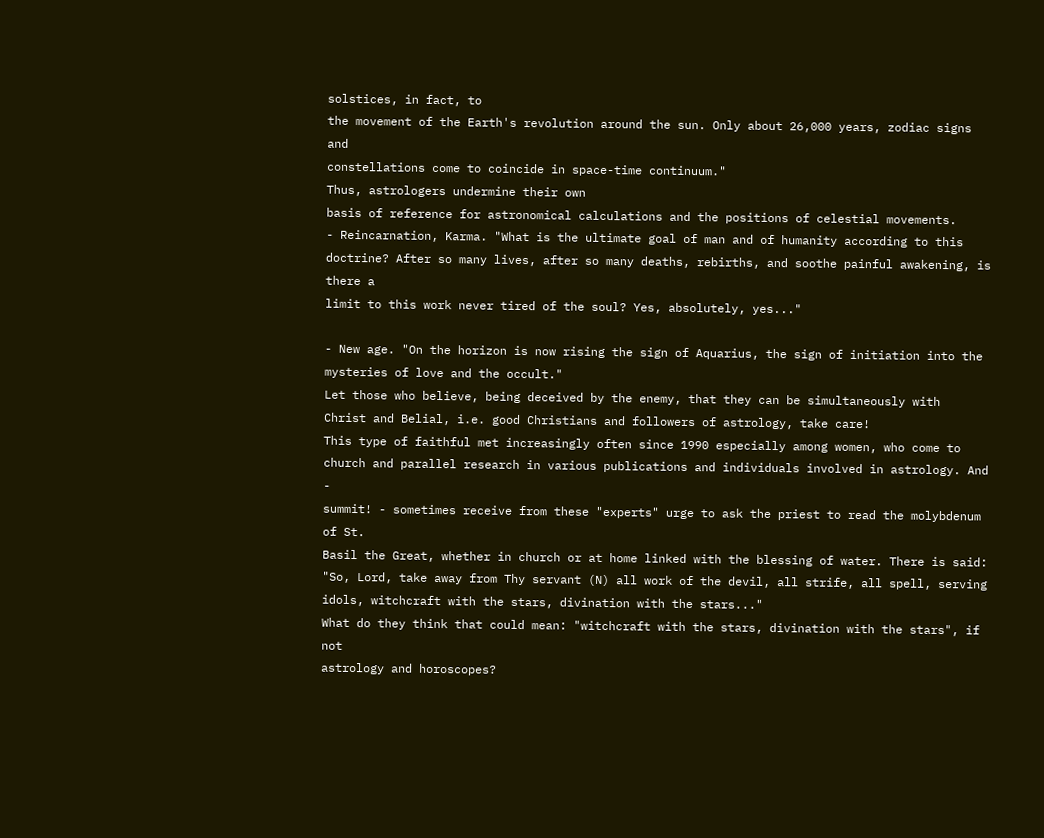solstices, in fact, to
the movement of the Earth's revolution around the sun. Only about 26,000 years, zodiac signs and
constellations come to coincide in space-time continuum."
Thus, astrologers undermine their own
basis of reference for astronomical calculations and the positions of celestial movements.
- Reincarnation, Karma. "What is the ultimate goal of man and of humanity according to this
doctrine? After so many lives, after so many deaths, rebirths, and soothe painful awakening, is there a
limit to this work never tired of the soul? Yes, absolutely, yes..."

- New age. "On the horizon is now rising the sign of Aquarius, the sign of initiation into the
mysteries of love and the occult."
Let those who believe, being deceived by the enemy, that they can be simultaneously with
Christ and Belial, i.e. good Christians and followers of astrology, take care!
This type of faithful met increasingly often since 1990 especially among women, who come to
church and parallel research in various publications and individuals involved in astrology. And -
summit! - sometimes receive from these "experts" urge to ask the priest to read the molybdenum of St.
Basil the Great, whether in church or at home linked with the blessing of water. There is said:
"So, Lord, take away from Thy servant (N) all work of the devil, all strife, all spell, serving
idols, witchcraft with the stars, divination with the stars..."
What do they think that could mean: "witchcraft with the stars, divination with the stars", if not
astrology and horoscopes?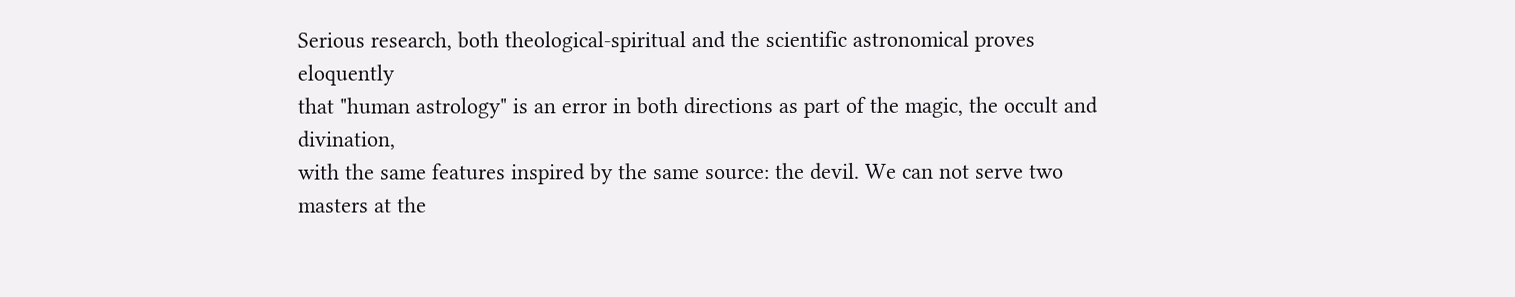Serious research, both theological-spiritual and the scientific astronomical proves eloquently
that "human astrology" is an error in both directions as part of the magic, the occult and divination,
with the same features inspired by the same source: the devil. We can not serve two masters at the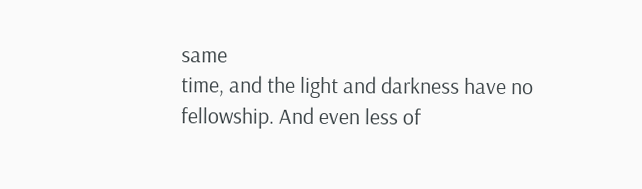same
time, and the light and darkness have no fellowship. And even less of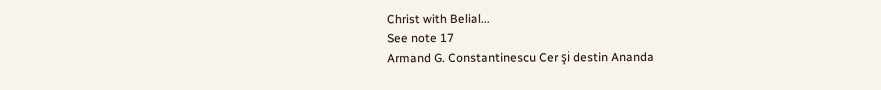Christ with Belial...
See note 17
Armand G. Constantinescu Cer şi destin Ananda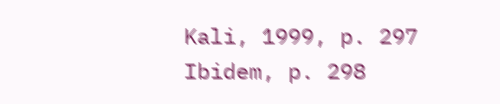Kali, 1999, p. 297
Ibidem, p. 298